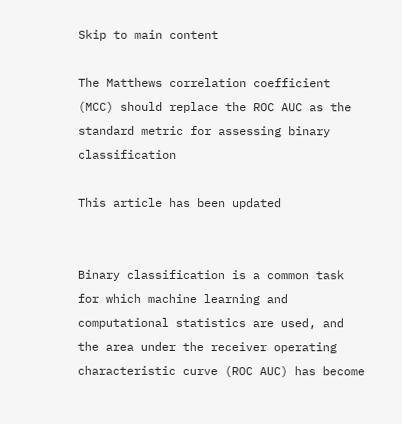Skip to main content

The Matthews correlation coefficient (MCC) should replace the ROC AUC as the standard metric for assessing binary classification

This article has been updated


Binary classification is a common task for which machine learning and computational statistics are used, and the area under the receiver operating characteristic curve (ROC AUC) has become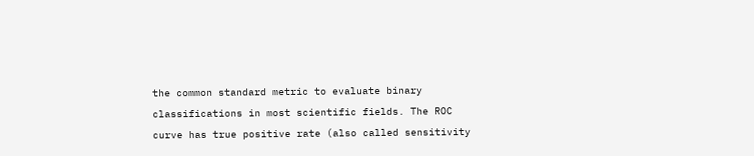the common standard metric to evaluate binary classifications in most scientific fields. The ROC curve has true positive rate (also called sensitivity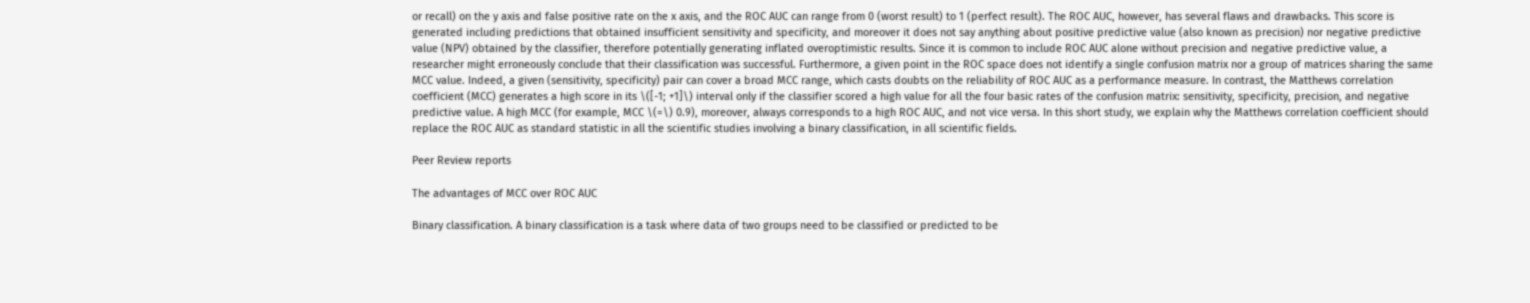or recall) on the y axis and false positive rate on the x axis, and the ROC AUC can range from 0 (worst result) to 1 (perfect result). The ROC AUC, however, has several flaws and drawbacks. This score is generated including predictions that obtained insufficient sensitivity and specificity, and moreover it does not say anything about positive predictive value (also known as precision) nor negative predictive value (NPV) obtained by the classifier, therefore potentially generating inflated overoptimistic results. Since it is common to include ROC AUC alone without precision and negative predictive value, a researcher might erroneously conclude that their classification was successful. Furthermore, a given point in the ROC space does not identify a single confusion matrix nor a group of matrices sharing the same MCC value. Indeed, a given (sensitivity, specificity) pair can cover a broad MCC range, which casts doubts on the reliability of ROC AUC as a performance measure. In contrast, the Matthews correlation coefficient (MCC) generates a high score in its \([-1; +1]\) interval only if the classifier scored a high value for all the four basic rates of the confusion matrix: sensitivity, specificity, precision, and negative predictive value. A high MCC (for example, MCC \(=\) 0.9), moreover, always corresponds to a high ROC AUC, and not vice versa. In this short study, we explain why the Matthews correlation coefficient should replace the ROC AUC as standard statistic in all the scientific studies involving a binary classification, in all scientific fields.

Peer Review reports

The advantages of MCC over ROC AUC

Binary classification. A binary classification is a task where data of two groups need to be classified or predicted to be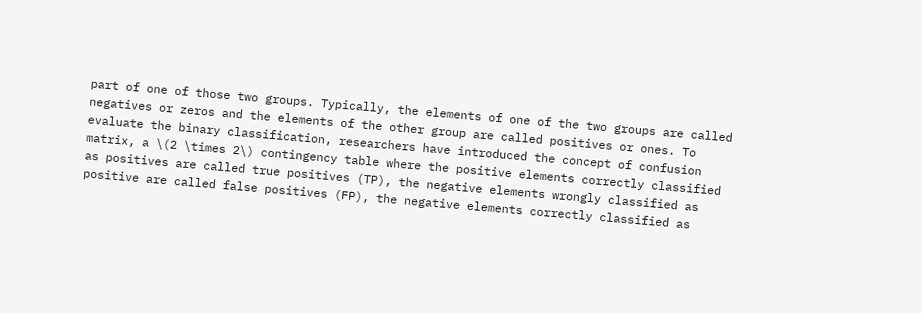part of one of those two groups. Typically, the elements of one of the two groups are called negatives or zeros and the elements of the other group are called positives or ones. To evaluate the binary classification, researchers have introduced the concept of confusion matrix, a \(2 \times 2\) contingency table where the positive elements correctly classified as positives are called true positives (TP), the negative elements wrongly classified as positive are called false positives (FP), the negative elements correctly classified as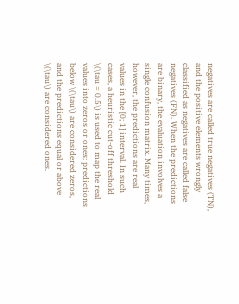negatives are called true negatives (TN), and the positive elements wrongly classified as negatives are called false negatives (FN). When the predictions are binary, the evaluation involves a single confusion matrix. Many times, however, the predictions are real values in the [0; 1] interval. In such cases, a heuristic cut-off threshold \(\tau = 0.5\) is used to map the real values into zeros or ones: predictions below \(\tau\) are considered zeros, and the predictions equal or above \(\tau\) are considered ones.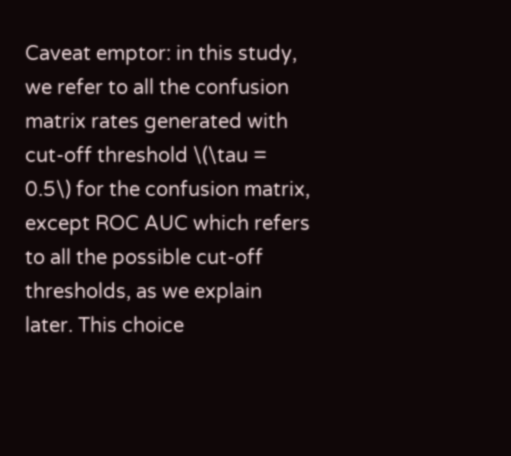Caveat emptor: in this study, we refer to all the confusion matrix rates generated with cut-off threshold \(\tau = 0.5\) for the confusion matrix, except ROC AUC which refers to all the possible cut-off thresholds, as we explain later. This choice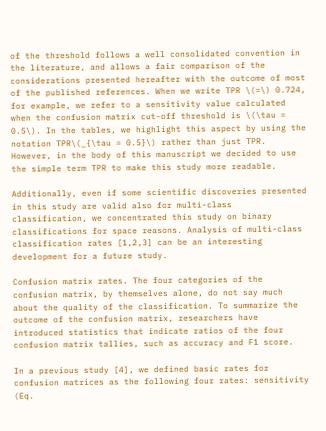of the threshold follows a well consolidated convention in the literature, and allows a fair comparison of the considerations presented hereafter with the outcome of most of the published references. When we write TPR \(=\) 0.724, for example, we refer to a sensitivity value calculated when the confusion matrix cut-off threshold is \(\tau = 0.5\). In the tables, we highlight this aspect by using the notation TPR\(_{\tau = 0.5}\) rather than just TPR. However, in the body of this manuscript we decided to use the simple term TPR to make this study more readable.

Additionally, even if some scientific discoveries presented in this study are valid also for multi-class classification, we concentrated this study on binary classifications for space reasons. Analysis of multi-class classification rates [1,2,3] can be an interesting development for a future study.

Confusion matrix rates. The four categories of the confusion matrix, by themselves alone, do not say much about the quality of the classification. To summarize the outcome of the confusion matrix, researchers have introduced statistics that indicate ratios of the four confusion matrix tallies, such as accuracy and F1 score.

In a previous study [4], we defined basic rates for confusion matrices as the following four rates: sensitivity (Eq.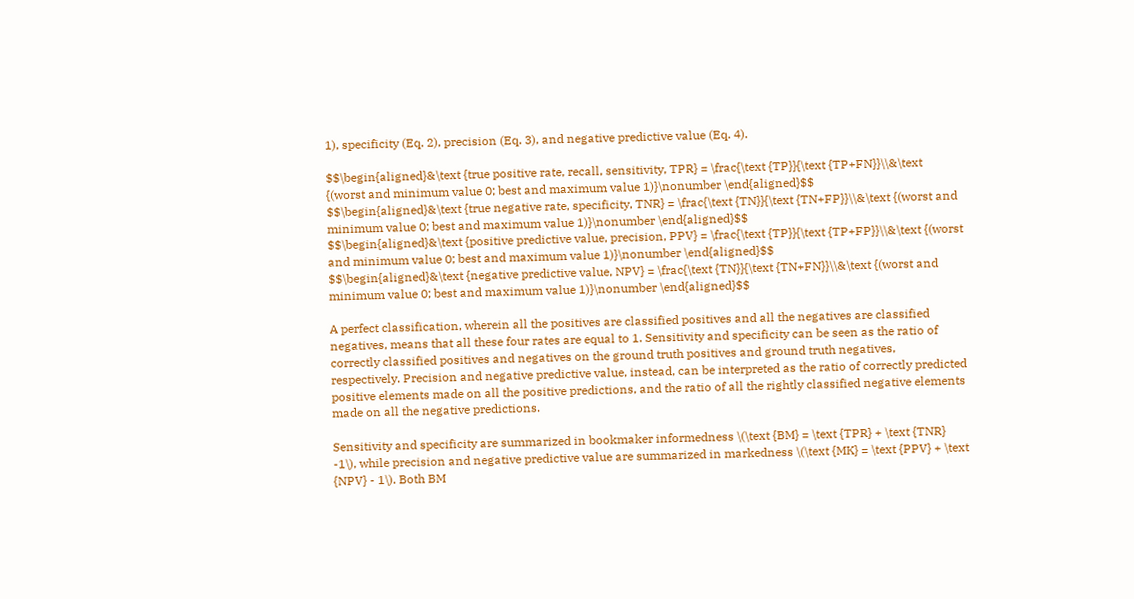1), specificity (Eq. 2), precision (Eq. 3), and negative predictive value (Eq. 4).

$$\begin{aligned}&\text {true positive rate, recall, sensitivity, TPR} = \frac{\text {TP}}{\text {TP+FN}}\\&\text {(worst and minimum value 0; best and maximum value 1)}\nonumber \end{aligned}$$
$$\begin{aligned}&\text {true negative rate, specificity, TNR} = \frac{\text {TN}}{\text {TN+FP}}\\&\text {(worst and minimum value 0; best and maximum value 1)}\nonumber \end{aligned}$$
$$\begin{aligned}&\text {positive predictive value, precision, PPV} = \frac{\text {TP}}{\text {TP+FP}}\\&\text {(worst and minimum value 0; best and maximum value 1)}\nonumber \end{aligned}$$
$$\begin{aligned}&\text {negative predictive value, NPV} = \frac{\text {TN}}{\text {TN+FN}}\\&\text {(worst and minimum value 0; best and maximum value 1)}\nonumber \end{aligned}$$

A perfect classification, wherein all the positives are classified positives and all the negatives are classified negatives, means that all these four rates are equal to 1. Sensitivity and specificity can be seen as the ratio of correctly classified positives and negatives on the ground truth positives and ground truth negatives, respectively. Precision and negative predictive value, instead, can be interpreted as the ratio of correctly predicted positive elements made on all the positive predictions, and the ratio of all the rightly classified negative elements made on all the negative predictions.

Sensitivity and specificity are summarized in bookmaker informedness \(\text {BM} = \text {TPR} + \text {TNR} -1\), while precision and negative predictive value are summarized in markedness \(\text {MK} = \text {PPV} + \text {NPV} - 1\). Both BM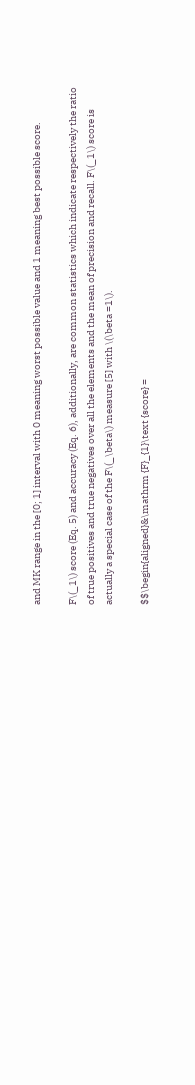and MK range in the [0; 1] interval with 0 meaning worst possible value and 1 meaning best possible score.

F\(_1\) score (Eq. 5) and accuracy (Eq. 6), additionally, are common statistics which indicate respectively the ratio of true positives and true negatives over all the elements and the mean of precision and recall. F\(_1\) score is actually a special case of the F\(_\beta\) measure [5] with \(\beta =1\).

$$\begin{aligned}&\mathrm {F}_{1}\text {score} =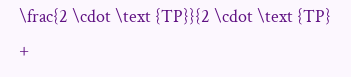\frac{2 \cdot \text {TP}}{2 \cdot \text {TP} +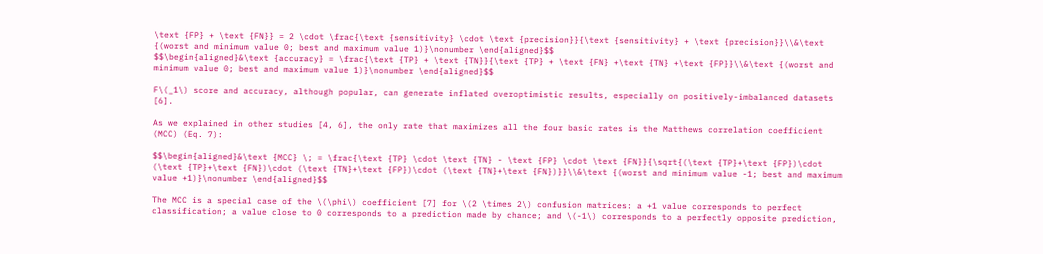\text {FP} + \text {FN}} = 2 \cdot \frac{\text {sensitivity} \cdot \text {precision}}{\text {sensitivity} + \text {precision}}\\&\text {(worst and minimum value 0; best and maximum value 1)}\nonumber \end{aligned}$$
$$\begin{aligned}&\text {accuracy} = \frac{\text {TP} + \text {TN}}{\text {TP} + \text {FN} +\text {TN} +\text {FP}}\\&\text {(worst and minimum value 0; best and maximum value 1)}\nonumber \end{aligned}$$

F\(_1\) score and accuracy, although popular, can generate inflated overoptimistic results, especially on positively-imbalanced datasets [6].

As we explained in other studies [4, 6], the only rate that maximizes all the four basic rates is the Matthews correlation coefficient (MCC) (Eq. 7):

$$\begin{aligned}&\text {MCC} \; = \frac{\text {TP} \cdot \text {TN} - \text {FP} \cdot \text {FN}}{\sqrt{(\text {TP}+\text {FP})\cdot (\text {TP}+\text {FN})\cdot (\text {TN}+\text {FP})\cdot (\text {TN}+\text {FN})}}\\&\text {(worst and minimum value -1; best and maximum value +1)}\nonumber \end{aligned}$$

The MCC is a special case of the \(\phi\) coefficient [7] for \(2 \times 2\) confusion matrices: a +1 value corresponds to perfect classification; a value close to 0 corresponds to a prediction made by chance; and \(-1\) corresponds to a perfectly opposite prediction,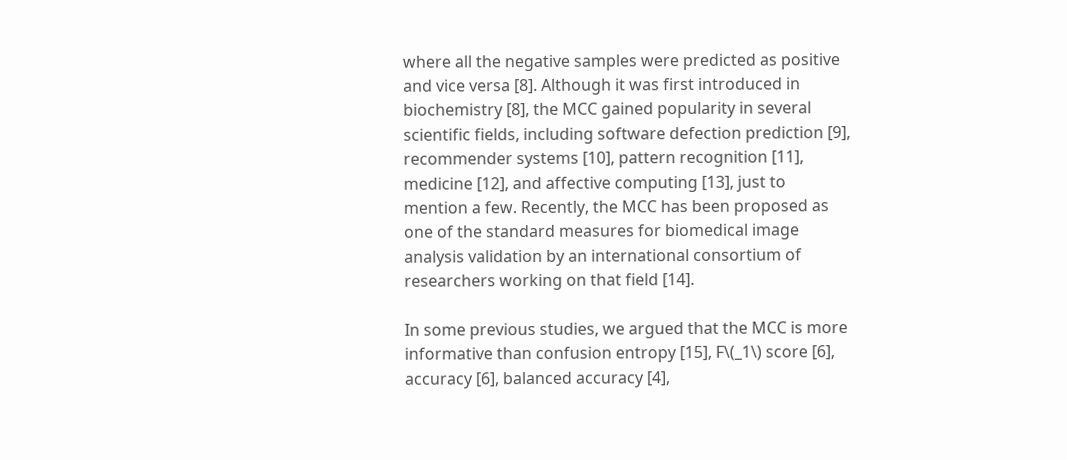where all the negative samples were predicted as positive and vice versa [8]. Although it was first introduced in biochemistry [8], the MCC gained popularity in several scientific fields, including software defection prediction [9], recommender systems [10], pattern recognition [11], medicine [12], and affective computing [13], just to mention a few. Recently, the MCC has been proposed as one of the standard measures for biomedical image analysis validation by an international consortium of researchers working on that field [14].

In some previous studies, we argued that the MCC is more informative than confusion entropy [15], F\(_1\) score [6], accuracy [6], balanced accuracy [4],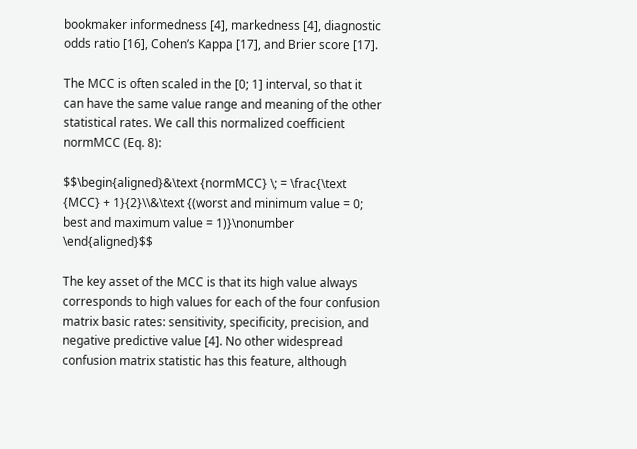bookmaker informedness [4], markedness [4], diagnostic odds ratio [16], Cohen’s Kappa [17], and Brier score [17].

The MCC is often scaled in the [0; 1] interval, so that it can have the same value range and meaning of the other statistical rates. We call this normalized coefficient normMCC (Eq. 8):

$$\begin{aligned}&\text {normMCC} \; = \frac{\text {MCC} + 1}{2}\\&\text {(worst and minimum value = 0; best and maximum value = 1)}\nonumber \end{aligned}$$

The key asset of the MCC is that its high value always corresponds to high values for each of the four confusion matrix basic rates: sensitivity, specificity, precision, and negative predictive value [4]. No other widespread confusion matrix statistic has this feature, although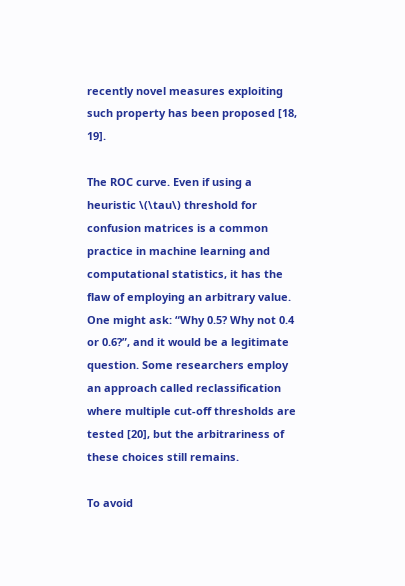recently novel measures exploiting such property has been proposed [18, 19].

The ROC curve. Even if using a heuristic \(\tau\) threshold for confusion matrices is a common practice in machine learning and computational statistics, it has the flaw of employing an arbitrary value. One might ask: “Why 0.5? Why not 0.4 or 0.6?”, and it would be a legitimate question. Some researchers employ an approach called reclassification where multiple cut-off thresholds are tested [20], but the arbitrariness of these choices still remains.

To avoid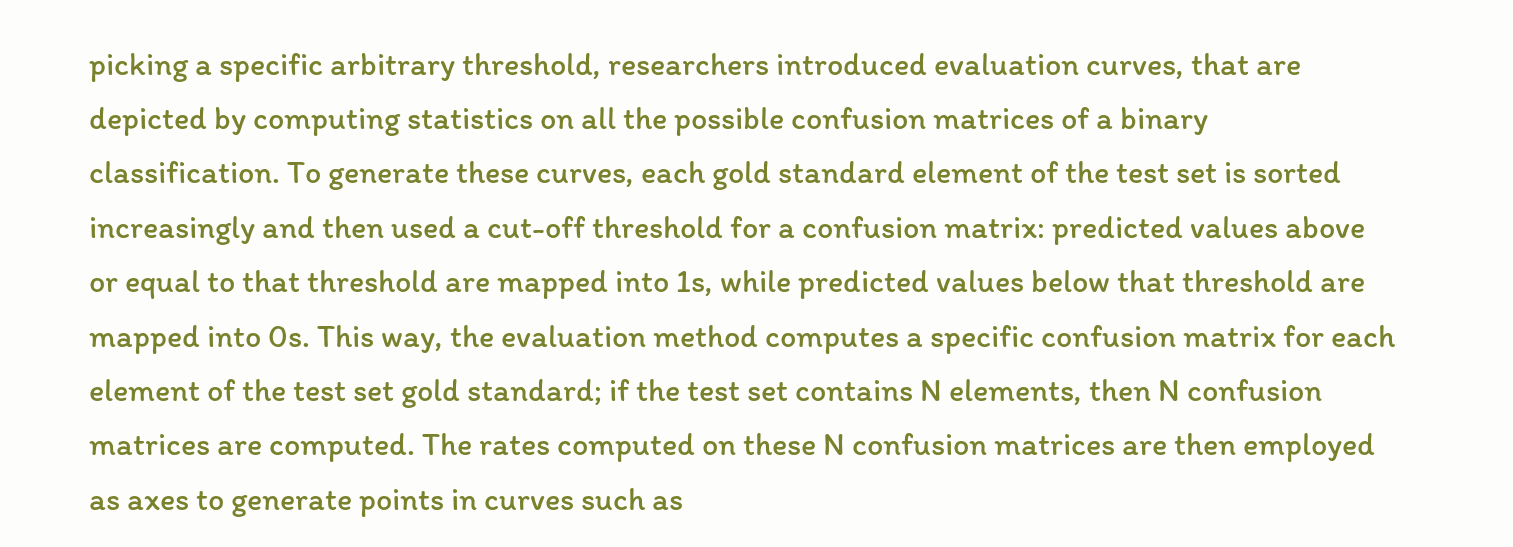picking a specific arbitrary threshold, researchers introduced evaluation curves, that are depicted by computing statistics on all the possible confusion matrices of a binary classification. To generate these curves, each gold standard element of the test set is sorted increasingly and then used a cut-off threshold for a confusion matrix: predicted values above or equal to that threshold are mapped into 1s, while predicted values below that threshold are mapped into 0s. This way, the evaluation method computes a specific confusion matrix for each element of the test set gold standard; if the test set contains N elements, then N confusion matrices are computed. The rates computed on these N confusion matrices are then employed as axes to generate points in curves such as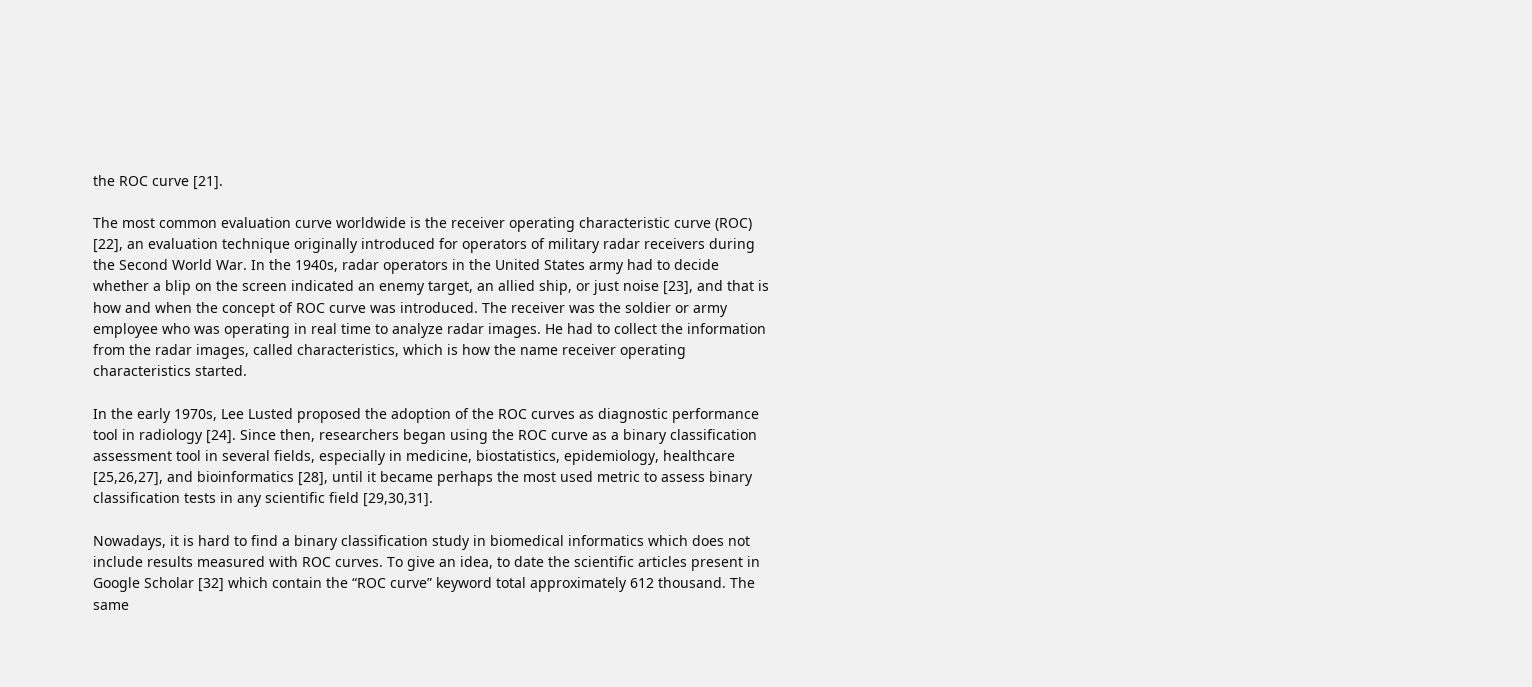the ROC curve [21].

The most common evaluation curve worldwide is the receiver operating characteristic curve (ROC) [22], an evaluation technique originally introduced for operators of military radar receivers during the Second World War. In the 1940s, radar operators in the United States army had to decide whether a blip on the screen indicated an enemy target, an allied ship, or just noise [23], and that is how and when the concept of ROC curve was introduced. The receiver was the soldier or army employee who was operating in real time to analyze radar images. He had to collect the information from the radar images, called characteristics, which is how the name receiver operating characteristics started.

In the early 1970s, Lee Lusted proposed the adoption of the ROC curves as diagnostic performance tool in radiology [24]. Since then, researchers began using the ROC curve as a binary classification assessment tool in several fields, especially in medicine, biostatistics, epidemiology, healthcare [25,26,27], and bioinformatics [28], until it became perhaps the most used metric to assess binary classification tests in any scientific field [29,30,31].

Nowadays, it is hard to find a binary classification study in biomedical informatics which does not include results measured with ROC curves. To give an idea, to date the scientific articles present in Google Scholar [32] which contain the “ROC curve” keyword total approximately 612 thousand. The same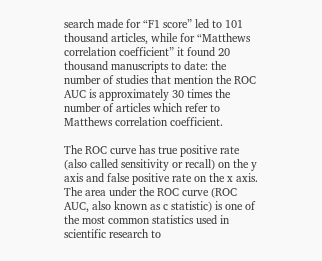search made for “F1 score” led to 101 thousand articles, while for “Matthews correlation coefficient” it found 20 thousand manuscripts to date: the number of studies that mention the ROC AUC is approximately 30 times the number of articles which refer to Matthews correlation coefficient.

The ROC curve has true positive rate (also called sensitivity or recall) on the y axis and false positive rate on the x axis. The area under the ROC curve (ROC AUC, also known as c statistic) is one of the most common statistics used in scientific research to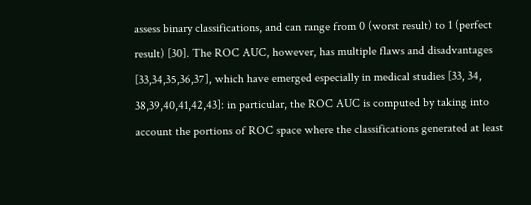assess binary classifications, and can range from 0 (worst result) to 1 (perfect result) [30]. The ROC AUC, however, has multiple flaws and disadvantages [33,34,35,36,37], which have emerged especially in medical studies [33, 34, 38,39,40,41,42,43]: in particular, the ROC AUC is computed by taking into account the portions of ROC space where the classifications generated at least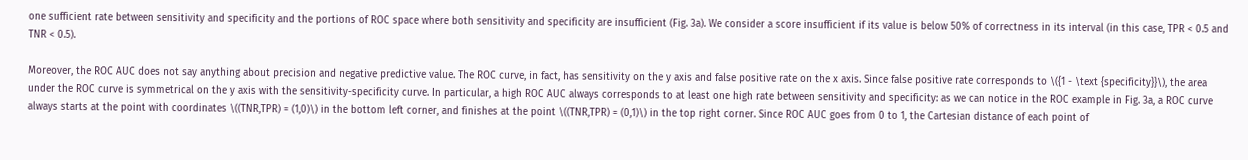one sufficient rate between sensitivity and specificity and the portions of ROC space where both sensitivity and specificity are insufficient (Fig. 3a). We consider a score insufficient if its value is below 50% of correctness in its interval (in this case, TPR < 0.5 and TNR < 0.5).

Moreover, the ROC AUC does not say anything about precision and negative predictive value. The ROC curve, in fact, has sensitivity on the y axis and false positive rate on the x axis. Since false positive rate corresponds to \({1 - \text {specificity}}\), the area under the ROC curve is symmetrical on the y axis with the sensitivity-specificity curve. In particular, a high ROC AUC always corresponds to at least one high rate between sensitivity and specificity: as we can notice in the ROC example in Fig. 3a, a ROC curve always starts at the point with coordinates \((TNR,TPR) = (1,0)\) in the bottom left corner, and finishes at the point \((TNR,TPR) = (0,1)\) in the top right corner. Since ROC AUC goes from 0 to 1, the Cartesian distance of each point of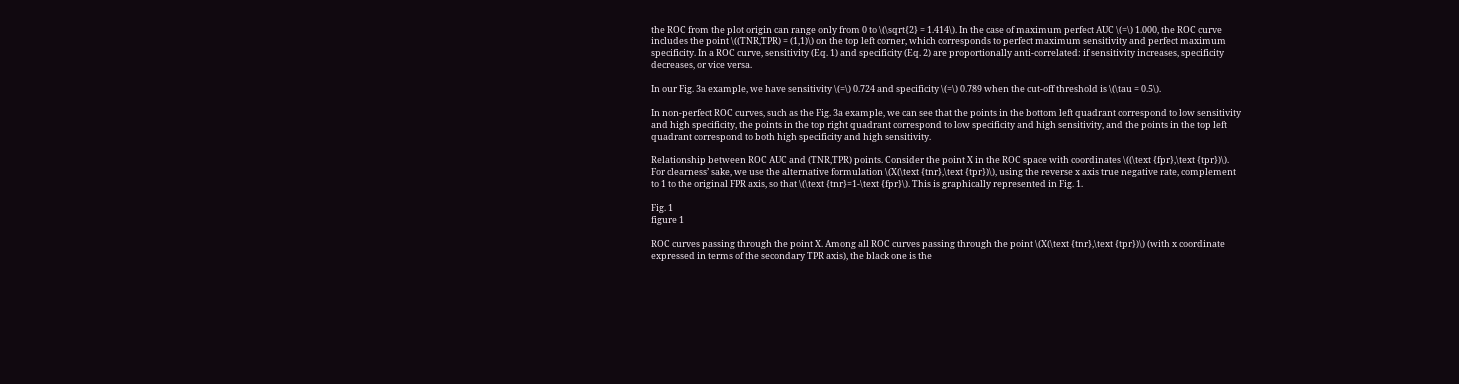the ROC from the plot origin can range only from 0 to \(\sqrt{2} = 1.414\). In the case of maximum perfect AUC \(=\) 1.000, the ROC curve includes the point \((TNR,TPR) = (1,1)\) on the top left corner, which corresponds to perfect maximum sensitivity and perfect maximum specificity. In a ROC curve, sensitivity (Eq. 1) and specificity (Eq. 2) are proportionally anti-correlated: if sensitivity increases, specificity decreases, or vice versa.

In our Fig. 3a example, we have sensitivity \(=\) 0.724 and specificity \(=\) 0.789 when the cut-off threshold is \(\tau = 0.5\).

In non-perfect ROC curves, such as the Fig. 3a example, we can see that the points in the bottom left quadrant correspond to low sensitivity and high specificity, the points in the top right quadrant correspond to low specificity and high sensitivity, and the points in the top left quadrant correspond to both high specificity and high sensitivity.

Relationship between ROC AUC and (TNR,TPR) points. Consider the point X in the ROC space with coordinates \((\text {fpr},\text {tpr})\). For clearness’ sake, we use the alternative formulation \(X(\text {tnr},\text {tpr})\), using the reverse x axis true negative rate, complement to 1 to the original FPR axis, so that \(\text {tnr}=1-\text {fpr}\). This is graphically represented in Fig. 1.

Fig. 1
figure 1

ROC curves passing through the point X. Among all ROC curves passing through the point \(X(\text {tnr},\text {tpr})\) (with x coordinate expressed in terms of the secondary TPR axis), the black one is the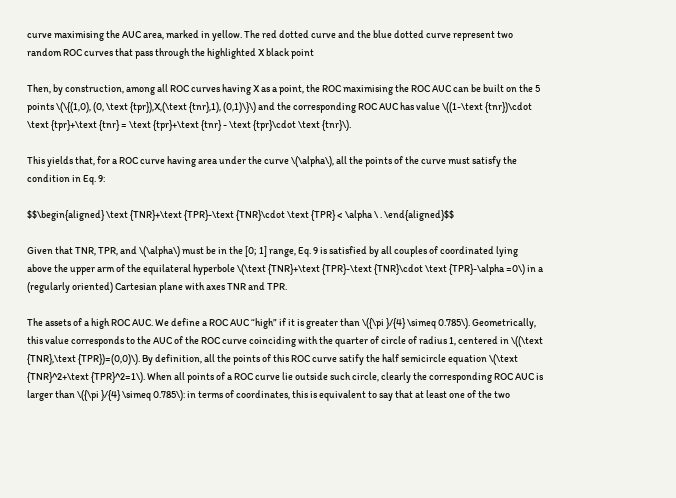curve maximising the AUC area, marked in yellow. The red dotted curve and the blue dotted curve represent two random ROC curves that pass through the highlighted X black point

Then, by construction, among all ROC curves having X as a point, the ROC maximising the ROC AUC can be built on the 5 points \(\{(1,0), (0, \text {tpr}),X,(\text {tnr},1), (0,1)\}\) and the corresponding ROC AUC has value \((1-\text {tnr})\cdot \text {tpr}+\text {tnr} = \text {tpr}+\text {tnr} - \text {tpr}\cdot \text {tnr}\).

This yields that, for a ROC curve having area under the curve \(\alpha\), all the points of the curve must satisfy the condition in Eq. 9:

$$\begin{aligned} \text {TNR}+\text {TPR}-\text {TNR}\cdot \text {TPR} < \alpha \ . \end{aligned}$$

Given that TNR, TPR, and \(\alpha\) must be in the [0; 1] range, Eq. 9 is satisfied by all couples of coordinated lying above the upper arm of the equilateral hyperbole \(\text {TNR}+\text {TPR}-\text {TNR}\cdot \text {TPR}-\alpha =0\) in a (regularly oriented) Cartesian plane with axes TNR and TPR.

The assets of a high ROC AUC. We define a ROC AUC “high” if it is greater than \({\pi }/{4} \simeq 0.785\). Geometrically, this value corresponds to the AUC of the ROC curve coinciding with the quarter of circle of radius 1, centered in \((\text {TNR},\text {TPR})=(0,0)\). By definition, all the points of this ROC curve satify the half semicircle equation \(\text {TNR}^2+\text {TPR}^2=1\). When all points of a ROC curve lie outside such circle, clearly the corresponding ROC AUC is larger than \({\pi }/{4} \simeq 0.785\): in terms of coordinates, this is equivalent to say that at least one of the two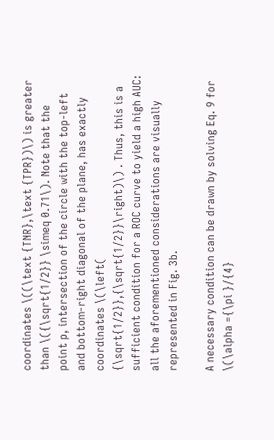coordinates \((\text {TNR},\text {TPR})\) is greater than \({\sqrt{1/2}} \simeq 0.71\). Note that the point p, intersection of the circle with the top-left and bottom-right diagonal of the plane, has exactly coordinates \(\left( {\sqrt{1/2}},{\sqrt{1/2}}\right)\) . Thus, this is a sufficient condition for a ROC curve to yield a high AUC: all the aforementioned considerations are visually represented in Fig. 3b.

A necessary condition can be drawn by solving Eq. 9 for \(\alpha ={\pi }/{4}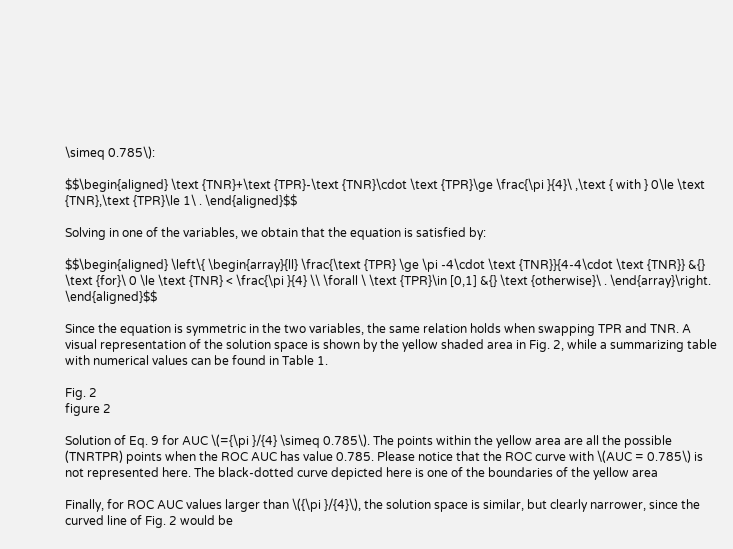\simeq 0.785\):

$$\begin{aligned} \text {TNR}+\text {TPR}-\text {TNR}\cdot \text {TPR}\ge \frac{\pi }{4}\ ,\text { with } 0\le \text {TNR},\text {TPR}\le 1\ . \end{aligned}$$

Solving in one of the variables, we obtain that the equation is satisfied by:

$$\begin{aligned} \left\{ \begin{array}{ll} \frac{\text {TPR} \ge \pi -4\cdot \text {TNR}}{4-4\cdot \text {TNR}} &{} \text {for}\ 0 \le \text {TNR} < \frac{\pi }{4} \\ \forall \ \text {TPR}\in [0,1] &{} \text {otherwise}\ . \end{array}\right. \end{aligned}$$

Since the equation is symmetric in the two variables, the same relation holds when swapping TPR and TNR. A visual representation of the solution space is shown by the yellow shaded area in Fig. 2, while a summarizing table with numerical values can be found in Table 1.

Fig. 2
figure 2

Solution of Eq. 9 for AUC \(={\pi }/{4} \simeq 0.785\). The points within the yellow area are all the possible (TNRTPR) points when the ROC AUC has value 0.785. Please notice that the ROC curve with \(AUC = 0.785\) is not represented here. The black-dotted curve depicted here is one of the boundaries of the yellow area

Finally, for ROC AUC values larger than \({\pi }/{4}\), the solution space is similar, but clearly narrower, since the curved line of Fig. 2 would be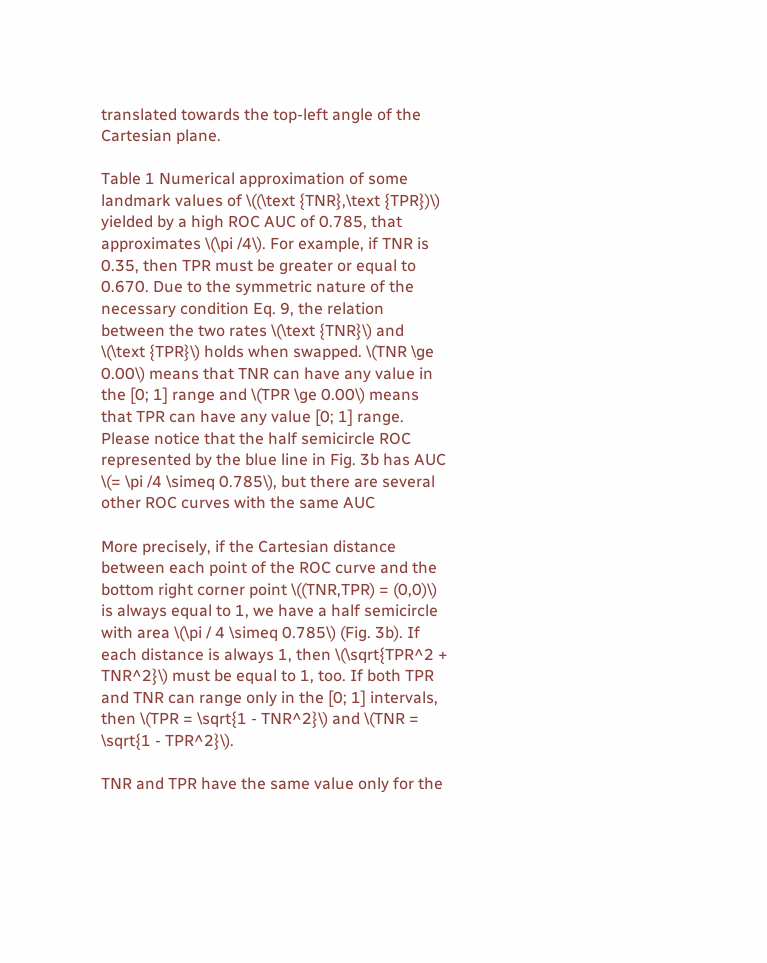translated towards the top-left angle of the Cartesian plane.

Table 1 Numerical approximation of some landmark values of \((\text {TNR},\text {TPR})\) yielded by a high ROC AUC of 0.785, that approximates \(\pi /4\). For example, if TNR is 0.35, then TPR must be greater or equal to 0.670. Due to the symmetric nature of the necessary condition Eq. 9, the relation between the two rates \(\text {TNR}\) and \(\text {TPR}\) holds when swapped. \(TNR \ge 0.00\) means that TNR can have any value in the [0; 1] range and \(TPR \ge 0.00\) means that TPR can have any value [0; 1] range. Please notice that the half semicircle ROC represented by the blue line in Fig. 3b has AUC \(= \pi /4 \simeq 0.785\), but there are several other ROC curves with the same AUC

More precisely, if the Cartesian distance between each point of the ROC curve and the bottom right corner point \((TNR,TPR) = (0,0)\) is always equal to 1, we have a half semicircle with area \(\pi / 4 \simeq 0.785\) (Fig. 3b). If each distance is always 1, then \(\sqrt{TPR^2 + TNR^2}\) must be equal to 1, too. If both TPR and TNR can range only in the [0; 1] intervals, then \(TPR = \sqrt{1 - TNR^2}\) and \(TNR = \sqrt{1 - TPR^2}\).

TNR and TPR have the same value only for the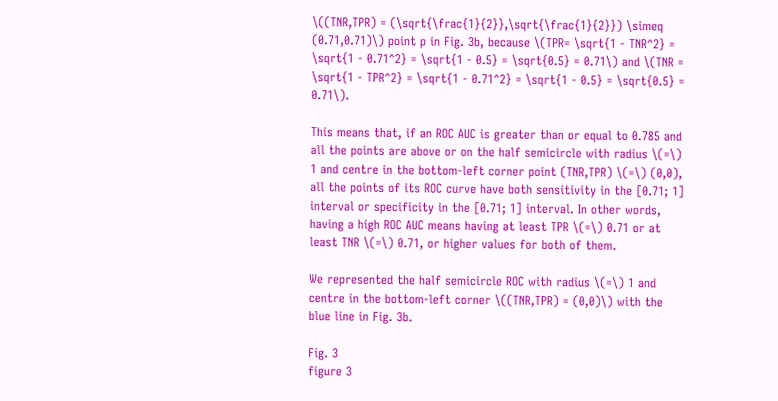\((TNR,TPR) = (\sqrt{\frac{1}{2}},\sqrt{\frac{1}{2}}) \simeq (0.71,0.71)\) point p in Fig. 3b, because \(TPR= \sqrt{1 - TNR^2} = \sqrt{1 - 0.71^2} = \sqrt{1 - 0.5} = \sqrt{0.5} = 0.71\) and \(TNR = \sqrt{1 - TPR^2} = \sqrt{1 - 0.71^2} = \sqrt{1 - 0.5} = \sqrt{0.5} = 0.71\).

This means that, if an ROC AUC is greater than or equal to 0.785 and all the points are above or on the half semicircle with radius \(=\) 1 and centre in the bottom-left corner point (TNR,TPR) \(=\) (0,0), all the points of its ROC curve have both sensitivity in the [0.71; 1] interval or specificity in the [0.71; 1] interval. In other words, having a high ROC AUC means having at least TPR \(=\) 0.71 or at least TNR \(=\) 0.71, or higher values for both of them.

We represented the half semicircle ROC with radius \(=\) 1 and centre in the bottom-left corner \((TNR,TPR) = (0,0)\) with the blue line in Fig. 3b.

Fig. 3
figure 3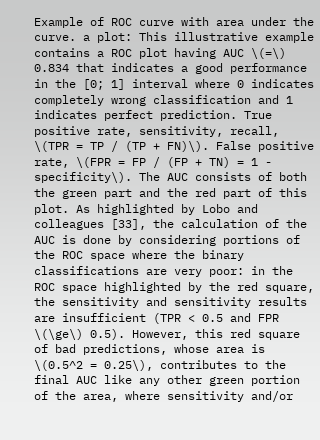Example of ROC curve with area under the curve. a plot: This illustrative example contains a ROC plot having AUC \(=\) 0.834 that indicates a good performance in the [0; 1] interval where 0 indicates completely wrong classification and 1 indicates perfect prediction. True positive rate, sensitivity, recall, \(TPR = TP / (TP + FN)\). False positive rate, \(FPR = FP / (FP + TN) = 1 - specificity\). The AUC consists of both the green part and the red part of this plot. As highlighted by Lobo and colleagues [33], the calculation of the AUC is done by considering portions of the ROC space where the binary classifications are very poor: in the ROC space highlighted by the red square, the sensitivity and sensitivity results are insufficient (TPR < 0.5 and FPR \(\ge\) 0.5). However, this red square of bad predictions, whose area is \(0.5^2 = 0.25\), contributes to the final AUC like any other green portion of the area, where sensitivity and/or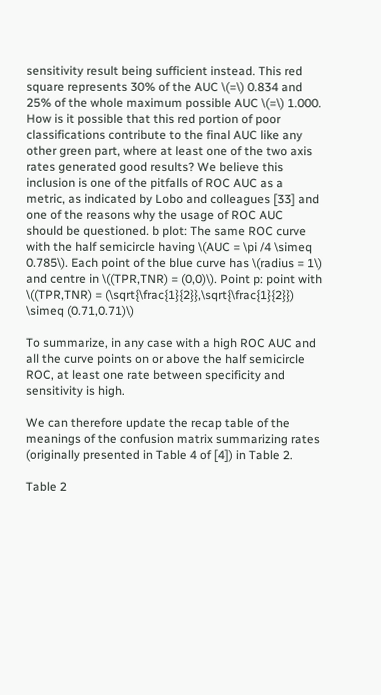sensitivity result being sufficient instead. This red square represents 30% of the AUC \(=\) 0.834 and 25% of the whole maximum possible AUC \(=\) 1.000. How is it possible that this red portion of poor classifications contribute to the final AUC like any other green part, where at least one of the two axis rates generated good results? We believe this inclusion is one of the pitfalls of ROC AUC as a metric, as indicated by Lobo and colleagues [33] and one of the reasons why the usage of ROC AUC should be questioned. b plot: The same ROC curve with the half semicircle having \(AUC = \pi /4 \simeq 0.785\). Each point of the blue curve has \(radius = 1\) and centre in \((TPR,TNR) = (0,0)\). Point p: point with \((TPR,TNR) = (\sqrt{\frac{1}{2}},\sqrt{\frac{1}{2}}) \simeq (0.71,0.71)\)

To summarize, in any case with a high ROC AUC and all the curve points on or above the half semicircle ROC, at least one rate between specificity and sensitivity is high.

We can therefore update the recap table of the meanings of the confusion matrix summarizing rates (originally presented in Table 4 of [4]) in Table 2.

Table 2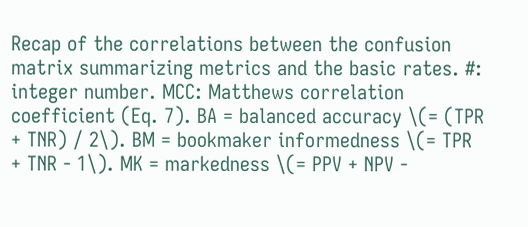Recap of the correlations between the confusion matrix summarizing metrics and the basic rates. #: integer number. MCC: Matthews correlation coefficient (Eq. 7). BA = balanced accuracy \(= (TPR + TNR) / 2\). BM = bookmaker informedness \(= TPR + TNR - 1\). MK = markedness \(= PPV + NPV -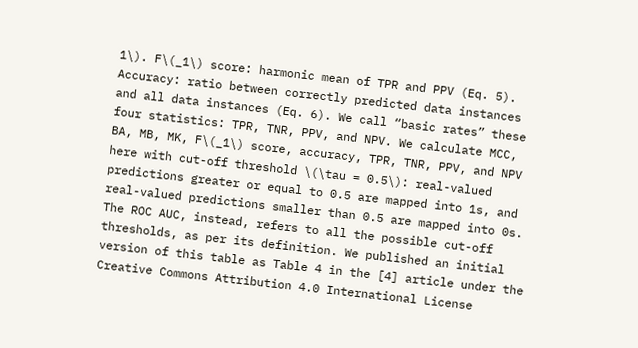1\). F\(_1\) score: harmonic mean of TPR and PPV (Eq. 5). Accuracy: ratio between correctly predicted data instances and all data instances (Eq. 6). We call “basic rates” these four statistics: TPR, TNR, PPV, and NPV. We calculate MCC, BA, MB, MK, F\(_1\) score, accuracy, TPR, TNR, PPV, and NPV here with cut-off threshold \(\tau = 0.5\): real-valued predictions greater or equal to 0.5 are mapped into 1s, and real-valued predictions smaller than 0.5 are mapped into 0s. The ROC AUC, instead, refers to all the possible cut-off thresholds, as per its definition. We published an initial version of this table as Table 4 in the [4] article under the Creative Commons Attribution 4.0 International License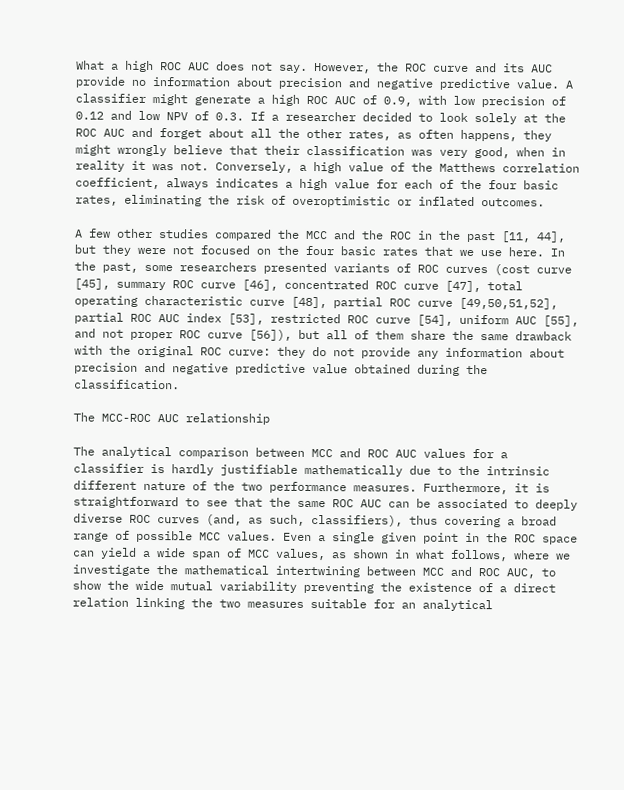What a high ROC AUC does not say. However, the ROC curve and its AUC provide no information about precision and negative predictive value. A classifier might generate a high ROC AUC of 0.9, with low precision of 0.12 and low NPV of 0.3. If a researcher decided to look solely at the ROC AUC and forget about all the other rates, as often happens, they might wrongly believe that their classification was very good, when in reality it was not. Conversely, a high value of the Matthews correlation coefficient, always indicates a high value for each of the four basic rates, eliminating the risk of overoptimistic or inflated outcomes.

A few other studies compared the MCC and the ROC in the past [11, 44], but they were not focused on the four basic rates that we use here. In the past, some researchers presented variants of ROC curves (cost curve [45], summary ROC curve [46], concentrated ROC curve [47], total operating characteristic curve [48], partial ROC curve [49,50,51,52], partial ROC AUC index [53], restricted ROC curve [54], uniform AUC [55], and not proper ROC curve [56]), but all of them share the same drawback with the original ROC curve: they do not provide any information about precision and negative predictive value obtained during the classification.

The MCC-ROC AUC relationship

The analytical comparison between MCC and ROC AUC values for a classifier is hardly justifiable mathematically due to the intrinsic different nature of the two performance measures. Furthermore, it is straightforward to see that the same ROC AUC can be associated to deeply diverse ROC curves (and, as such, classifiers), thus covering a broad range of possible MCC values. Even a single given point in the ROC space can yield a wide span of MCC values, as shown in what follows, where we investigate the mathematical intertwining between MCC and ROC AUC, to show the wide mutual variability preventing the existence of a direct relation linking the two measures suitable for an analytical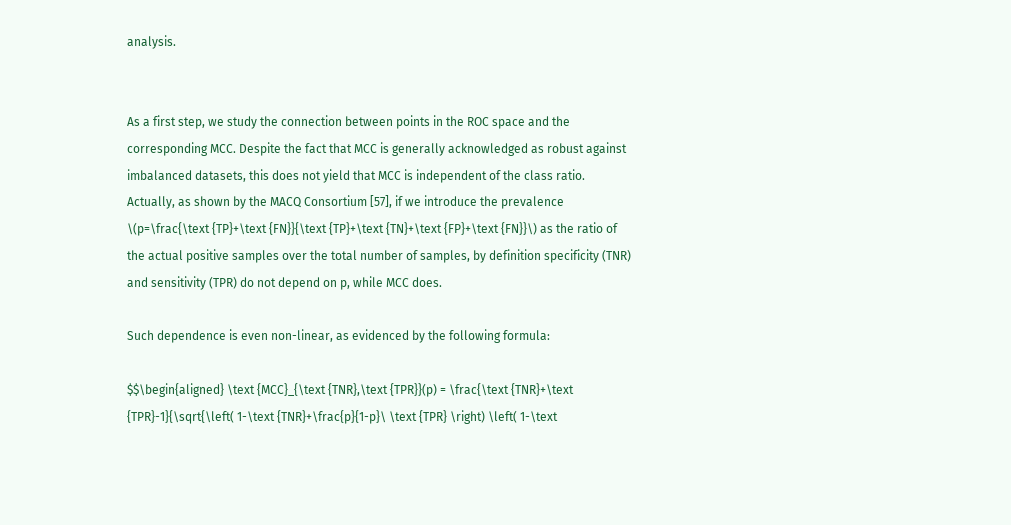analysis.


As a first step, we study the connection between points in the ROC space and the corresponding MCC. Despite the fact that MCC is generally acknowledged as robust against imbalanced datasets, this does not yield that MCC is independent of the class ratio. Actually, as shown by the MACQ Consortium [57], if we introduce the prevalence \(p=\frac{\text {TP}+\text {FN}}{\text {TP}+\text {TN}+\text {FP}+\text {FN}}\) as the ratio of the actual positive samples over the total number of samples, by definition specificity (TNR) and sensitivity (TPR) do not depend on p, while MCC does.

Such dependence is even non-linear, as evidenced by the following formula:

$$\begin{aligned} \text {MCC}_{\text {TNR},\text {TPR}}(p) = \frac{\text {TNR}+\text {TPR}-1}{\sqrt{\left( 1-\text {TNR}+\frac{p}{1-p}\ \text {TPR} \right) \left( 1-\text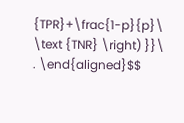{TPR}+\frac{1-p}{p}\ \text {TNR} \right) }}\ . \end{aligned}$$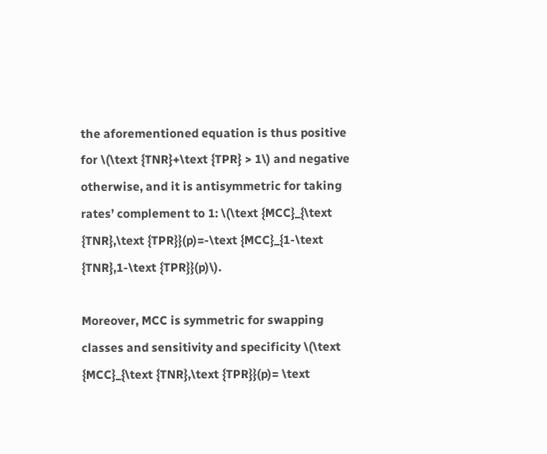the aforementioned equation is thus positive for \(\text {TNR}+\text {TPR} > 1\) and negative otherwise, and it is antisymmetric for taking rates’ complement to 1: \(\text {MCC}_{\text {TNR},\text {TPR}}(p)=-\text {MCC}_{1-\text {TNR},1-\text {TPR}}(p)\).

Moreover, MCC is symmetric for swapping classes and sensitivity and specificity \(\text {MCC}_{\text {TNR},\text {TPR}}(p)= \text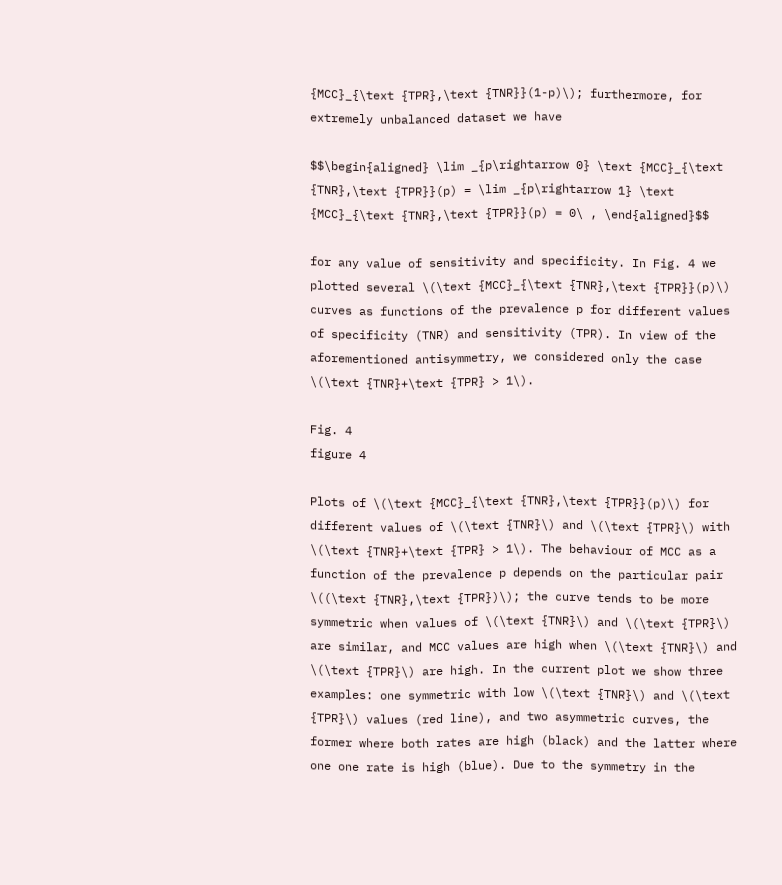{MCC}_{\text {TPR},\text {TNR}}(1-p)\); furthermore, for extremely unbalanced dataset we have

$$\begin{aligned} \lim _{p\rightarrow 0} \text {MCC}_{\text {TNR},\text {TPR}}(p) = \lim _{p\rightarrow 1} \text {MCC}_{\text {TNR},\text {TPR}}(p) = 0\ , \end{aligned}$$

for any value of sensitivity and specificity. In Fig. 4 we plotted several \(\text {MCC}_{\text {TNR},\text {TPR}}(p)\) curves as functions of the prevalence p for different values of specificity (TNR) and sensitivity (TPR). In view of the aforementioned antisymmetry, we considered only the case \(\text {TNR}+\text {TPR} > 1\).

Fig. 4
figure 4

Plots of \(\text {MCC}_{\text {TNR},\text {TPR}}(p)\) for different values of \(\text {TNR}\) and \(\text {TPR}\) with \(\text {TNR}+\text {TPR} > 1\). The behaviour of MCC as a function of the prevalence p depends on the particular pair \((\text {TNR},\text {TPR})\); the curve tends to be more symmetric when values of \(\text {TNR}\) and \(\text {TPR}\) are similar, and MCC values are high when \(\text {TNR}\) and \(\text {TPR}\) are high. In the current plot we show three examples: one symmetric with low \(\text {TNR}\) and \(\text {TPR}\) values (red line), and two asymmetric curves, the former where both rates are high (black) and the latter where one one rate is high (blue). Due to the symmetry in the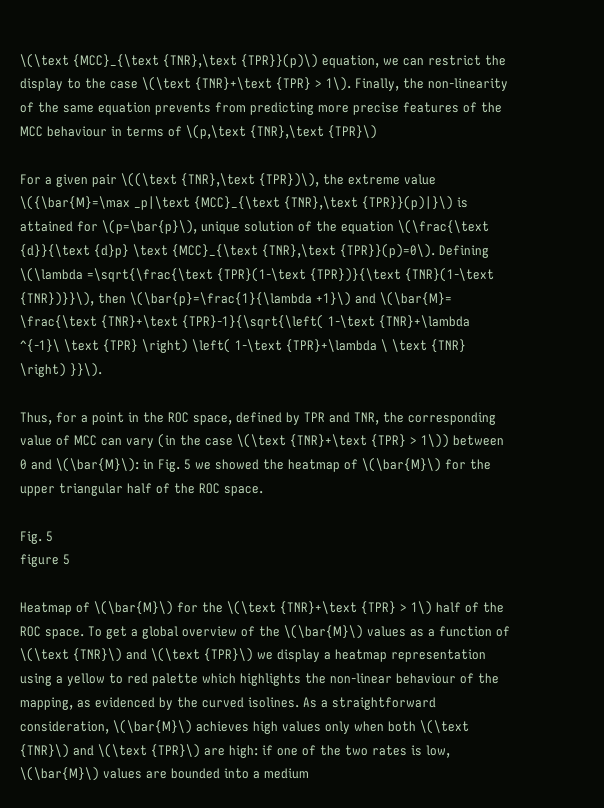\(\text {MCC}_{\text {TNR},\text {TPR}}(p)\) equation, we can restrict the display to the case \(\text {TNR}+\text {TPR} > 1\). Finally, the non-linearity of the same equation prevents from predicting more precise features of the MCC behaviour in terms of \(p,\text {TNR},\text {TPR}\)

For a given pair \((\text {TNR},\text {TPR})\), the extreme value \({\bar{M}=\max _p|\text {MCC}_{\text {TNR},\text {TPR}}(p)|}\) is attained for \(p=\bar{p}\), unique solution of the equation \(\frac{\text {d}}{\text {d}p} \text {MCC}_{\text {TNR},\text {TPR}}(p)=0\). Defining \(\lambda =\sqrt{\frac{\text {TPR}(1-\text {TPR})}{\text {TNR}(1-\text {TNR})}}\), then \(\bar{p}=\frac{1}{\lambda +1}\) and \(\bar{M}= \frac{\text {TNR}+\text {TPR}-1}{\sqrt{\left( 1-\text {TNR}+\lambda ^{-1}\ \text {TPR} \right) \left( 1-\text {TPR}+\lambda \ \text {TNR} \right) }}\).

Thus, for a point in the ROC space, defined by TPR and TNR, the corresponding value of MCC can vary (in the case \(\text {TNR}+\text {TPR} > 1\)) between 0 and \(\bar{M}\): in Fig. 5 we showed the heatmap of \(\bar{M}\) for the upper triangular half of the ROC space.

Fig. 5
figure 5

Heatmap of \(\bar{M}\) for the \(\text {TNR}+\text {TPR} > 1\) half of the ROC space. To get a global overview of the \(\bar{M}\) values as a function of \(\text {TNR}\) and \(\text {TPR}\) we display a heatmap representation using a yellow to red palette which highlights the non-linear behaviour of the mapping, as evidenced by the curved isolines. As a straightforward consideration, \(\bar{M}\) achieves high values only when both \(\text {TNR}\) and \(\text {TPR}\) are high: if one of the two rates is low, \(\bar{M}\) values are bounded into a medium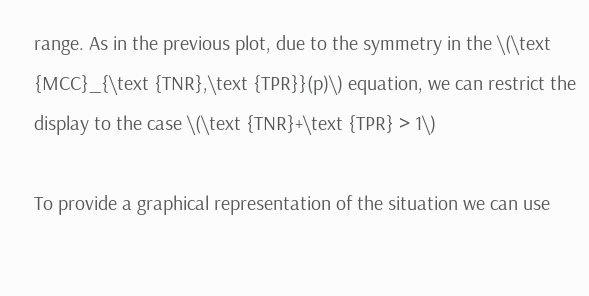range. As in the previous plot, due to the symmetry in the \(\text {MCC}_{\text {TNR},\text {TPR}}(p)\) equation, we can restrict the display to the case \(\text {TNR}+\text {TPR} > 1\)

To provide a graphical representation of the situation we can use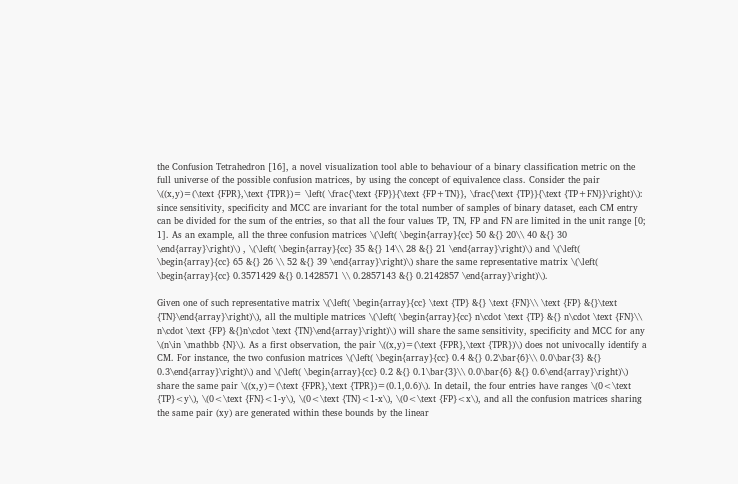the Confusion Tetrahedron [16], a novel visualization tool able to behaviour of a binary classification metric on the full universe of the possible confusion matrices, by using the concept of equivalence class. Consider the pair \((x,y)=(\text {FPR},\text {TPR})= \left( \frac{\text {FP}}{\text {FP+TN}}, \frac{\text {TP}}{\text {TP+FN}}\right)\): since sensitivity, specificity and MCC are invariant for the total number of samples of binary dataset, each CM entry can be divided for the sum of the entries, so that all the four values TP, TN, FP and FN are limited in the unit range [0; 1]. As an example, all the three confusion matrices \(\left( \begin{array}{cc} 50 &{} 20\\ 40 &{} 30 \end{array}\right)\) , \(\left( \begin{array}{cc} 35 &{} 14\\ 28 &{} 21 \end{array}\right)\) and \(\left( \begin{array}{cc} 65 &{} 26 \\ 52 &{} 39 \end{array}\right)\) share the same representative matrix \(\left( \begin{array}{cc} 0.3571429 &{} 0.1428571 \\ 0.2857143 &{} 0.2142857 \end{array}\right)\).

Given one of such representative matrix \(\left( \begin{array}{cc} \text {TP} &{} \text {FN}\\ \text {FP} &{}\text {TN}\end{array}\right)\), all the multiple matrices \(\left( \begin{array}{cc} n\cdot \text {TP} &{} n\cdot \text {FN}\\ n\cdot \text {FP} &{}n\cdot \text {TN}\end{array}\right)\) will share the same sensitivity, specificity and MCC for any \(n\in \mathbb {N}\). As a first observation, the pair \((x,y)=(\text {FPR},\text {TPR})\) does not univocally identify a CM. For instance, the two confusion matrices \(\left( \begin{array}{cc} 0.4 &{} 0.2\bar{6}\\ 0.0\bar{3} &{} 0.3\end{array}\right)\) and \(\left( \begin{array}{cc} 0.2 &{} 0.1\bar{3}\\ 0.0\bar{6} &{} 0.6\end{array}\right)\) share the same pair \((x,y)=(\text {FPR},\text {TPR})=(0.1,0.6)\). In detail, the four entries have ranges \(0<\text {TP}<y\), \(0<\text {FN}<1-y\), \(0<\text {TN}<1-x\), \(0<\text {FP}<x\), and all the confusion matrices sharing the same pair (xy) are generated within these bounds by the linear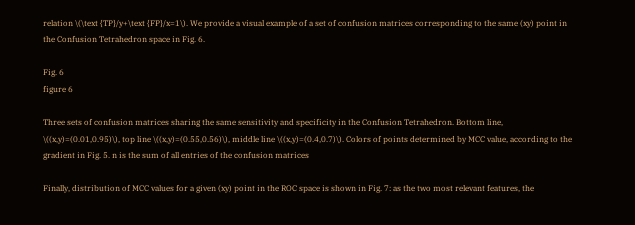relation \(\text {TP}/y+\text {FP}/x=1\). We provide a visual example of a set of confusion matrices corresponding to the same (xy) point in the Confusion Tetrahedron space in Fig. 6.

Fig. 6
figure 6

Three sets of confusion matrices sharing the same sensitivity and specificity in the Confusion Tetrahedron. Bottom line, \((x,y)=(0.01,0.95)\), top line \((x,y)=(0.55,0.56)\), middle line \((x,y)=(0.4,0.7)\). Colors of points determined by MCC value, according to the gradient in Fig. 5. n is the sum of all entries of the confusion matrices

Finally, distribution of MCC values for a given (xy) point in the ROC space is shown in Fig. 7: as the two most relevant features, the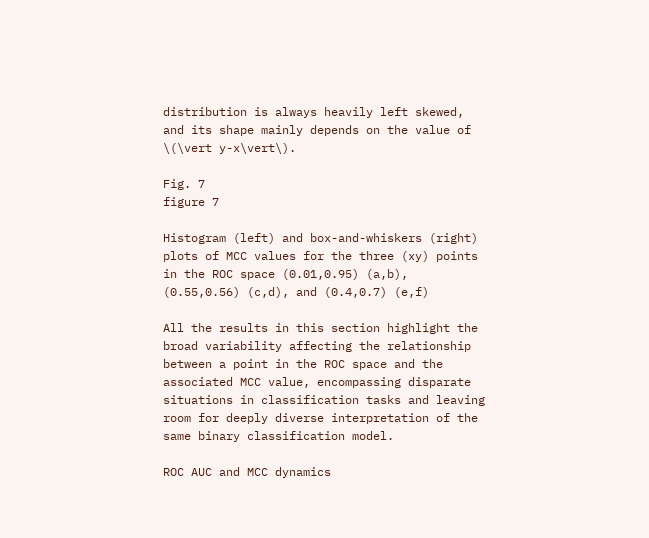distribution is always heavily left skewed, and its shape mainly depends on the value of \(\vert y-x\vert\).

Fig. 7
figure 7

Histogram (left) and box-and-whiskers (right) plots of MCC values for the three (xy) points in the ROC space (0.01,0.95) (a,b), (0.55,0.56) (c,d), and (0.4,0.7) (e,f)

All the results in this section highlight the broad variability affecting the relationship between a point in the ROC space and the associated MCC value, encompassing disparate situations in classification tasks and leaving room for deeply diverse interpretation of the same binary classification model.

ROC AUC and MCC dynamics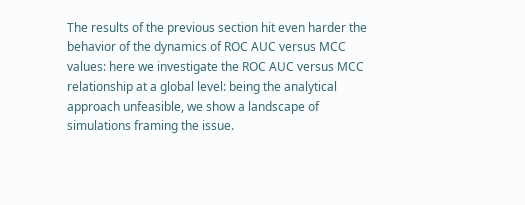The results of the previous section hit even harder the behavior of the dynamics of ROC AUC versus MCC values: here we investigate the ROC AUC versus MCC relationship at a global level: being the analytical approach unfeasible, we show a landscape of simulations framing the issue.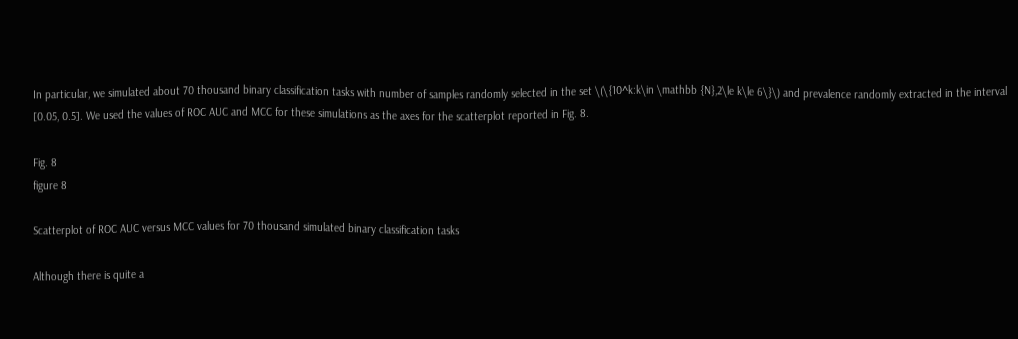In particular, we simulated about 70 thousand binary classification tasks with number of samples randomly selected in the set \(\{10^k:k\in \mathbb {N},2\le k\le 6\}\) and prevalence randomly extracted in the interval [0.05, 0.5]. We used the values of ROC AUC and MCC for these simulations as the axes for the scatterplot reported in Fig. 8.

Fig. 8
figure 8

Scatterplot of ROC AUC versus MCC values for 70 thousand simulated binary classification tasks

Although there is quite a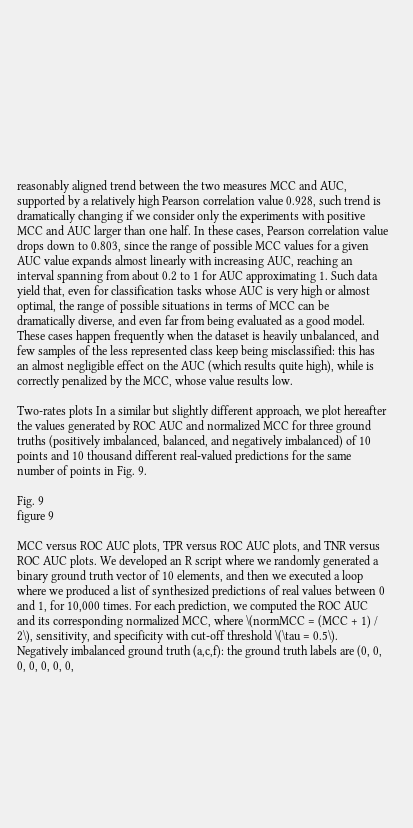reasonably aligned trend between the two measures MCC and AUC, supported by a relatively high Pearson correlation value 0.928, such trend is dramatically changing if we consider only the experiments with positive MCC and AUC larger than one half. In these cases, Pearson correlation value drops down to 0.803, since the range of possible MCC values for a given AUC value expands almost linearly with increasing AUC, reaching an interval spanning from about 0.2 to 1 for AUC approximating 1. Such data yield that, even for classification tasks whose AUC is very high or almost optimal, the range of possible situations in terms of MCC can be dramatically diverse, and even far from being evaluated as a good model. These cases happen frequently when the dataset is heavily unbalanced, and few samples of the less represented class keep being misclassified: this has an almost negligible effect on the AUC (which results quite high), while is correctly penalized by the MCC, whose value results low.

Two-rates plots In a similar but slightly different approach, we plot hereafter the values generated by ROC AUC and normalized MCC for three ground truths (positively imbalanced, balanced, and negatively imbalanced) of 10 points and 10 thousand different real-valued predictions for the same number of points in Fig. 9.

Fig. 9
figure 9

MCC versus ROC AUC plots, TPR versus ROC AUC plots, and TNR versus ROC AUC plots. We developed an R script where we randomly generated a binary ground truth vector of 10 elements, and then we executed a loop where we produced a list of synthesized predictions of real values between 0 and 1, for 10,000 times. For each prediction, we computed the ROC AUC and its corresponding normalized MCC, where \(normMCC = (MCC + 1) / 2\), sensitivity, and specificity with cut-off threshold \(\tau = 0.5\). Negatively imbalanced ground truth (a,c,f): the ground truth labels are (0, 0, 0, 0, 0, 0, 0,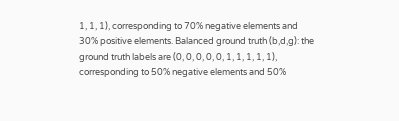1, 1, 1), corresponding to 70% negative elements and 30% positive elements. Balanced ground truth (b,d,g): the ground truth labels are (0, 0, 0, 0, 0, 1, 1, 1, 1, 1), corresponding to 50% negative elements and 50%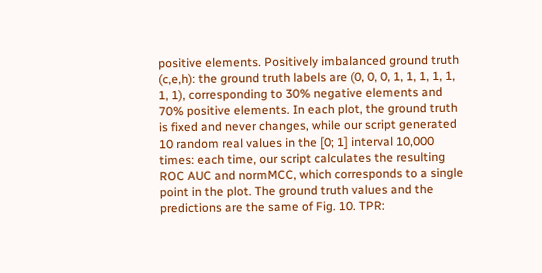positive elements. Positively imbalanced ground truth (c,e,h): the ground truth labels are (0, 0, 0, 1, 1, 1, 1, 1, 1, 1), corresponding to 30% negative elements and 70% positive elements. In each plot, the ground truth is fixed and never changes, while our script generated 10 random real values in the [0; 1] interval 10,000 times: each time, our script calculates the resulting ROC AUC and normMCC, which corresponds to a single point in the plot. The ground truth values and the predictions are the same of Fig. 10. TPR: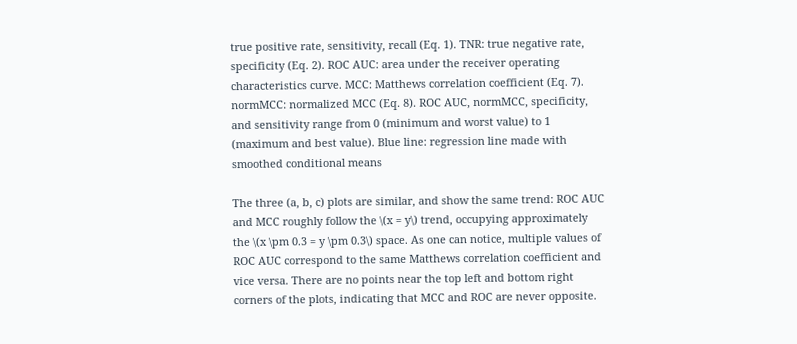true positive rate, sensitivity, recall (Eq. 1). TNR: true negative rate, specificity (Eq. 2). ROC AUC: area under the receiver operating characteristics curve. MCC: Matthews correlation coefficient (Eq. 7). normMCC: normalized MCC (Eq. 8). ROC AUC, normMCC, specificity, and sensitivity range from 0 (minimum and worst value) to 1 (maximum and best value). Blue line: regression line made with smoothed conditional means

The three (a, b, c) plots are similar, and show the same trend: ROC AUC and MCC roughly follow the \(x = y\) trend, occupying approximately the \(x \pm 0.3 = y \pm 0.3\) space. As one can notice, multiple values of ROC AUC correspond to the same Matthews correlation coefficient and vice versa. There are no points near the top left and bottom right corners of the plots, indicating that MCC and ROC are never opposite.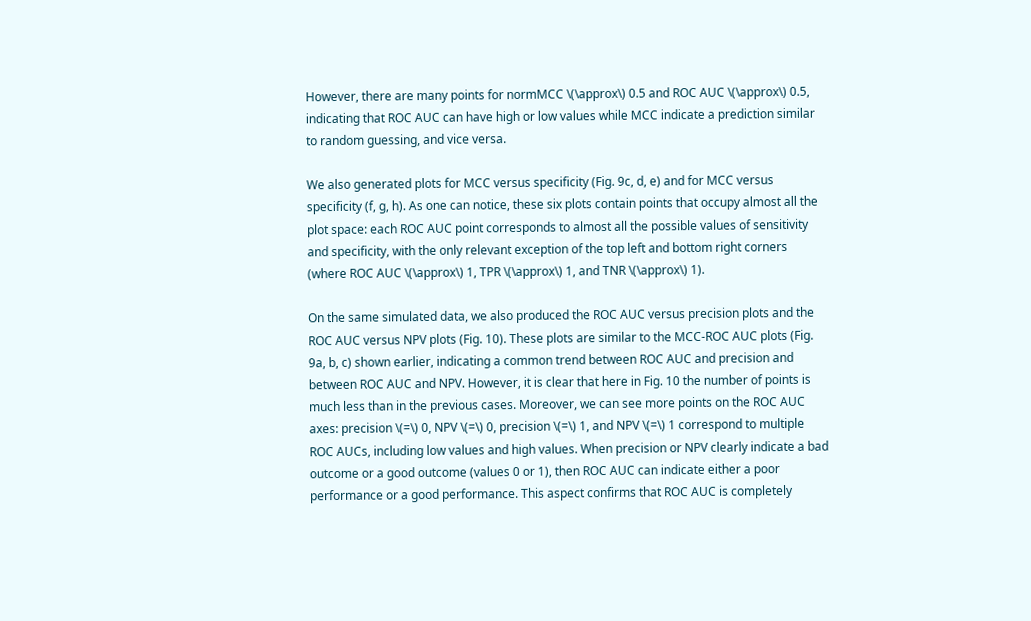However, there are many points for normMCC \(\approx\) 0.5 and ROC AUC \(\approx\) 0.5, indicating that ROC AUC can have high or low values while MCC indicate a prediction similar to random guessing, and vice versa.

We also generated plots for MCC versus specificity (Fig. 9c, d, e) and for MCC versus specificity (f, g, h). As one can notice, these six plots contain points that occupy almost all the plot space: each ROC AUC point corresponds to almost all the possible values of sensitivity and specificity, with the only relevant exception of the top left and bottom right corners (where ROC AUC \(\approx\) 1, TPR \(\approx\) 1, and TNR \(\approx\) 1).

On the same simulated data, we also produced the ROC AUC versus precision plots and the ROC AUC versus NPV plots (Fig. 10). These plots are similar to the MCC-ROC AUC plots (Fig. 9a, b, c) shown earlier, indicating a common trend between ROC AUC and precision and between ROC AUC and NPV. However, it is clear that here in Fig. 10 the number of points is much less than in the previous cases. Moreover, we can see more points on the ROC AUC axes: precision \(=\) 0, NPV \(=\) 0, precision \(=\) 1, and NPV \(=\) 1 correspond to multiple ROC AUCs, including low values and high values. When precision or NPV clearly indicate a bad outcome or a good outcome (values 0 or 1), then ROC AUC can indicate either a poor performance or a good performance. This aspect confirms that ROC AUC is completely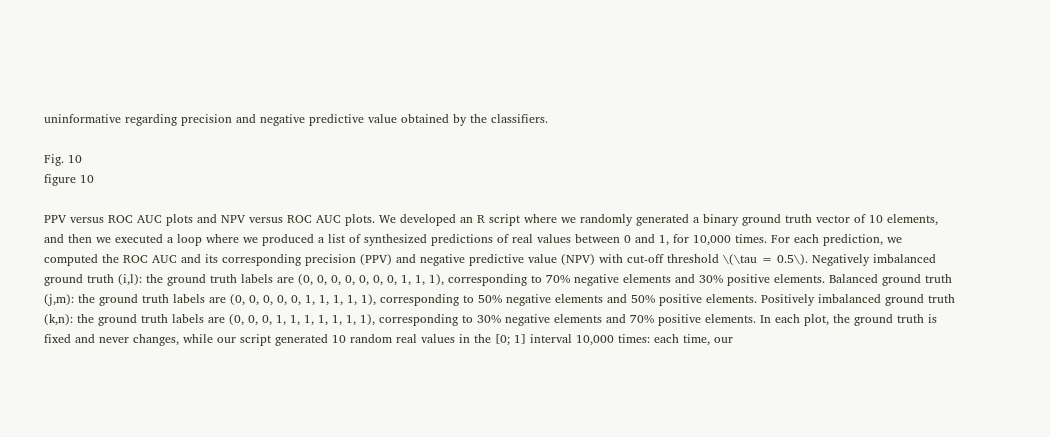uninformative regarding precision and negative predictive value obtained by the classifiers.

Fig. 10
figure 10

PPV versus ROC AUC plots and NPV versus ROC AUC plots. We developed an R script where we randomly generated a binary ground truth vector of 10 elements, and then we executed a loop where we produced a list of synthesized predictions of real values between 0 and 1, for 10,000 times. For each prediction, we computed the ROC AUC and its corresponding precision (PPV) and negative predictive value (NPV) with cut-off threshold \(\tau = 0.5\). Negatively imbalanced ground truth (i,l): the ground truth labels are (0, 0, 0, 0, 0, 0, 0, 1, 1, 1), corresponding to 70% negative elements and 30% positive elements. Balanced ground truth (j,m): the ground truth labels are (0, 0, 0, 0, 0, 1, 1, 1, 1, 1), corresponding to 50% negative elements and 50% positive elements. Positively imbalanced ground truth (k,n): the ground truth labels are (0, 0, 0, 1, 1, 1, 1, 1, 1, 1), corresponding to 30% negative elements and 70% positive elements. In each plot, the ground truth is fixed and never changes, while our script generated 10 random real values in the [0; 1] interval 10,000 times: each time, our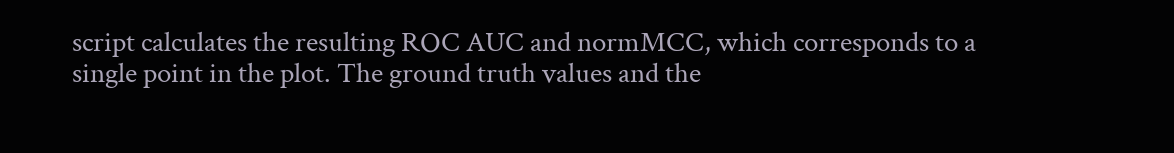script calculates the resulting ROC AUC and normMCC, which corresponds to a single point in the plot. The ground truth values and the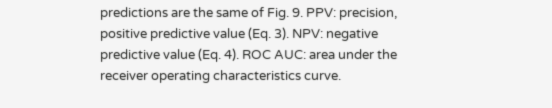predictions are the same of Fig. 9. PPV: precision, positive predictive value (Eq. 3). NPV: negative predictive value (Eq. 4). ROC AUC: area under the receiver operating characteristics curve.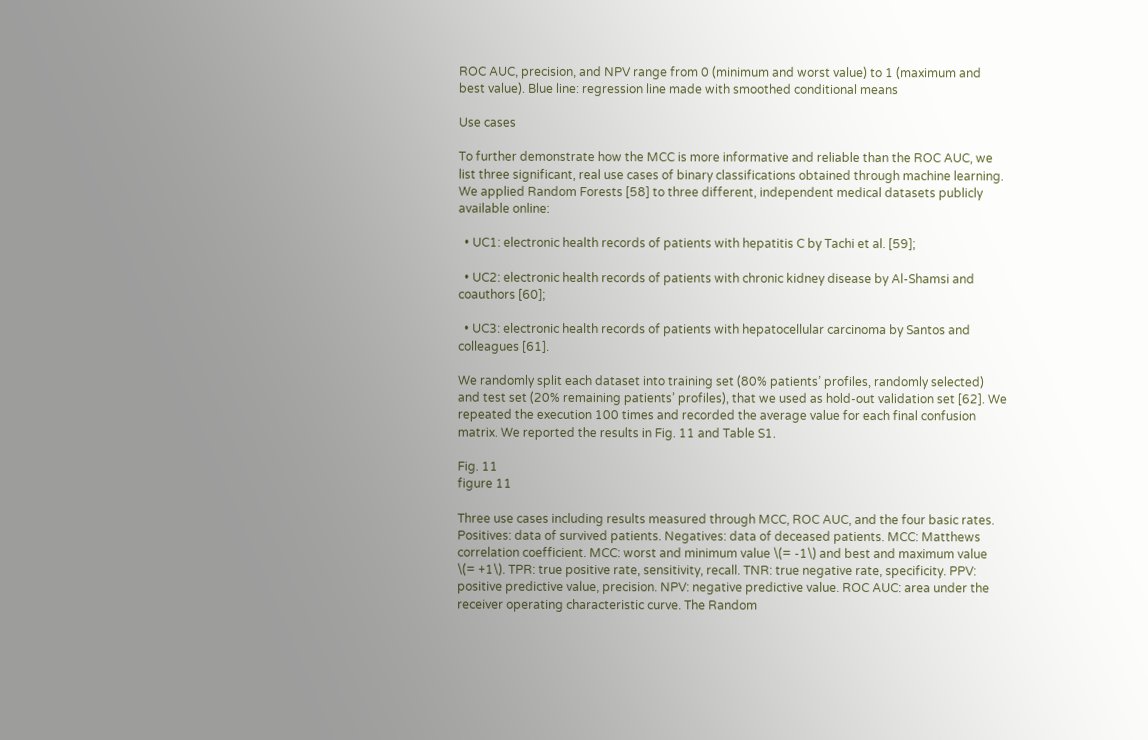ROC AUC, precision, and NPV range from 0 (minimum and worst value) to 1 (maximum and best value). Blue line: regression line made with smoothed conditional means

Use cases

To further demonstrate how the MCC is more informative and reliable than the ROC AUC, we list three significant, real use cases of binary classifications obtained through machine learning. We applied Random Forests [58] to three different, independent medical datasets publicly available online:

  • UC1: electronic health records of patients with hepatitis C by Tachi et al. [59];

  • UC2: electronic health records of patients with chronic kidney disease by Al-Shamsi and coauthors [60];

  • UC3: electronic health records of patients with hepatocellular carcinoma by Santos and colleagues [61].

We randomly split each dataset into training set (80% patients’ profiles, randomly selected) and test set (20% remaining patients’ profiles), that we used as hold-out validation set [62]. We repeated the execution 100 times and recorded the average value for each final confusion matrix. We reported the results in Fig. 11 and Table S1.

Fig. 11
figure 11

Three use cases including results measured through MCC, ROC AUC, and the four basic rates. Positives: data of survived patients. Negatives: data of deceased patients. MCC: Matthews correlation coefficient. MCC: worst and minimum value \(= -1\) and best and maximum value \(= +1\). TPR: true positive rate, sensitivity, recall. TNR: true negative rate, specificity. PPV: positive predictive value, precision. NPV: negative predictive value. ROC AUC: area under the receiver operating characteristic curve. The Random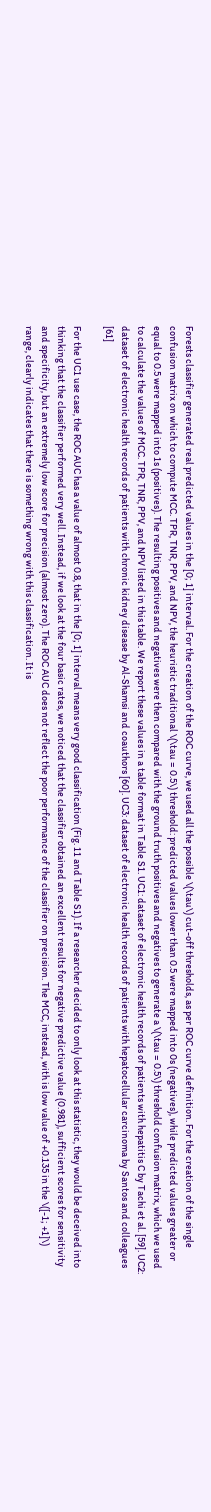Forests classifier generated real predicted values in the [0; 1] interval. For the creation of the ROC curve, we used all the possible \(\tau\) cut-off thresholds, as per ROC curve definition. For the creation of the single confusion matrix on which to compute MCC. TPR, TNR, PPV, and NPV, the heuristic traditional \(\tau = 0.5\) threshold: predicted values lower than 0.5 were mapped into 0s (negatives), while predicted values greater or equal to 0.5 were mapped into 1s (positives). The resulting positives and negatives were then compared with the ground truth positives and negatives to generate a \(\tau = 0.5\) threshold confusion matrix, which we used to calculate the values of MCC. TPR, TNR, PPV, and NPV listed in this table. We report these values in a table format in Table S1. UC1: dataset of electronic health records of patients with hepatitis C by Tachi et al. [59]. UC2: dataset of electronic health records of patients with chronic kidney disease by Al-Shamsi and coauthors [60]. UC3: dataset of electronic health records of patients with hepatocellular carcinoma by Santos and colleagues [61]

For the UC1 use case, the ROC AUC has a value of almost 0.8, that in the [0; 1] interval means very good classification (Fig. 11 and Table S1). If a researcher decided to only look at this statistic, they would be deceived into thinking that the classifier performed very well. Instead, if we look at the four basic rates, we noticed that the classifier obtained an excellent results for negative predictive value (0.981), sufficient scores for sensitivity and specificity, but an extremely low score for precision (almost zero). The ROC AUC does not reflect the poor performance of the classifier on precision. The MCC, instead, with is low value of +0.135 in the \([-1; +1]\) range, clearly indicates that there is something wrong with this classification. It is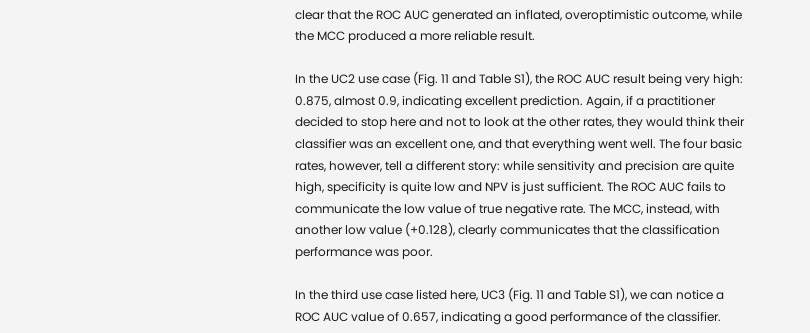clear that the ROC AUC generated an inflated, overoptimistic outcome, while the MCC produced a more reliable result.

In the UC2 use case (Fig. 11 and Table S1), the ROC AUC result being very high: 0.875, almost 0.9, indicating excellent prediction. Again, if a practitioner decided to stop here and not to look at the other rates, they would think their classifier was an excellent one, and that everything went well. The four basic rates, however, tell a different story: while sensitivity and precision are quite high, specificity is quite low and NPV is just sufficient. The ROC AUC fails to communicate the low value of true negative rate. The MCC, instead, with another low value (+0.128), clearly communicates that the classification performance was poor.

In the third use case listed here, UC3 (Fig. 11 and Table S1), we can notice a ROC AUC value of 0.657, indicating a good performance of the classifier.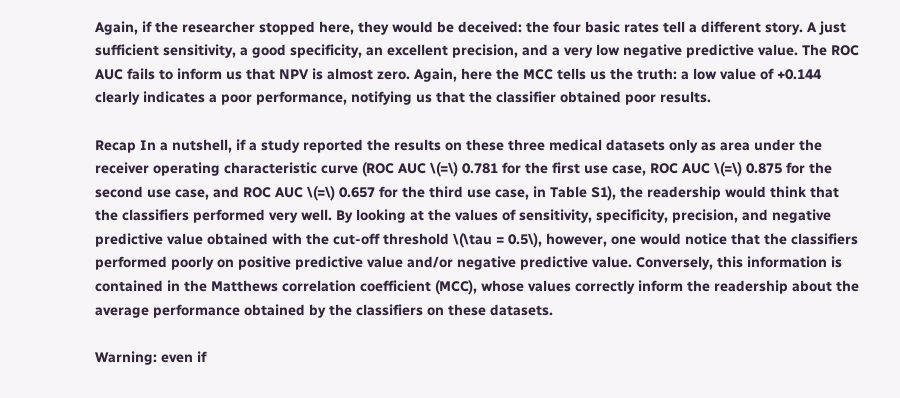Again, if the researcher stopped here, they would be deceived: the four basic rates tell a different story. A just sufficient sensitivity, a good specificity, an excellent precision, and a very low negative predictive value. The ROC AUC fails to inform us that NPV is almost zero. Again, here the MCC tells us the truth: a low value of +0.144 clearly indicates a poor performance, notifying us that the classifier obtained poor results.

Recap In a nutshell, if a study reported the results on these three medical datasets only as area under the receiver operating characteristic curve (ROC AUC \(=\) 0.781 for the first use case, ROC AUC \(=\) 0.875 for the second use case, and ROC AUC \(=\) 0.657 for the third use case, in Table S1), the readership would think that the classifiers performed very well. By looking at the values of sensitivity, specificity, precision, and negative predictive value obtained with the cut-off threshold \(\tau = 0.5\), however, one would notice that the classifiers performed poorly on positive predictive value and/or negative predictive value. Conversely, this information is contained in the Matthews correlation coefficient (MCC), whose values correctly inform the readership about the average performance obtained by the classifiers on these datasets.

Warning: even if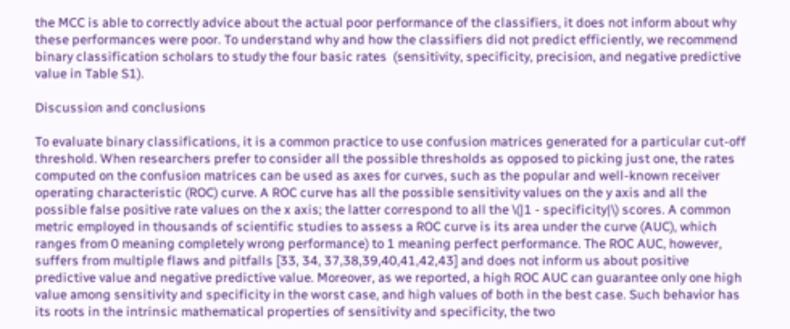the MCC is able to correctly advice about the actual poor performance of the classifiers, it does not inform about why these performances were poor. To understand why and how the classifiers did not predict efficiently, we recommend binary classification scholars to study the four basic rates  (sensitivity, specificity, precision, and negative predictive value in Table S1).

Discussion and conclusions

To evaluate binary classifications, it is a common practice to use confusion matrices generated for a particular cut-off threshold. When researchers prefer to consider all the possible thresholds as opposed to picking just one, the rates computed on the confusion matrices can be used as axes for curves, such as the popular and well-known receiver operating characteristic (ROC) curve. A ROC curve has all the possible sensitivity values on the y axis and all the possible false positive rate values on the x axis; the latter correspond to all the \(|1 - specificity|\) scores. A common metric employed in thousands of scientific studies to assess a ROC curve is its area under the curve (AUC), which ranges from 0 meaning completely wrong performance) to 1 meaning perfect performance. The ROC AUC, however, suffers from multiple flaws and pitfalls [33, 34, 37,38,39,40,41,42,43] and does not inform us about positive predictive value and negative predictive value. Moreover, as we reported, a high ROC AUC can guarantee only one high value among sensitivity and specificity in the worst case, and high values of both in the best case. Such behavior has its roots in the intrinsic mathematical properties of sensitivity and specificity, the two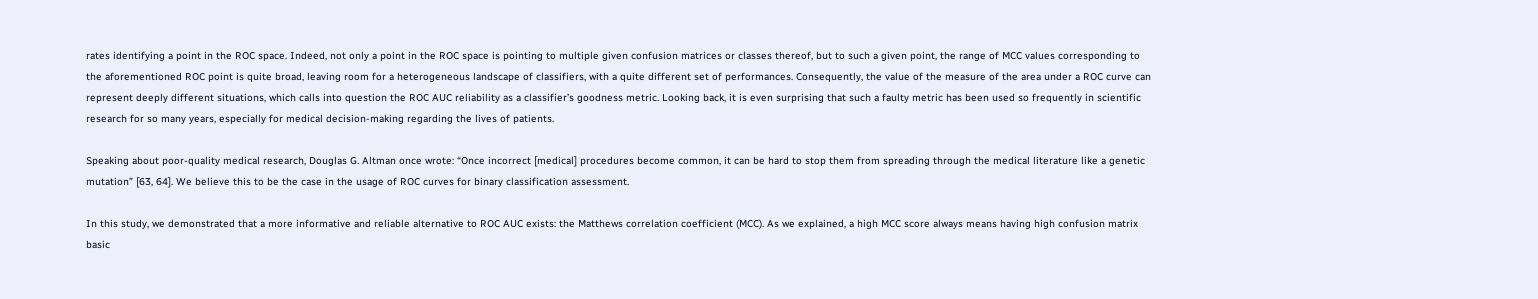rates identifying a point in the ROC space. Indeed, not only a point in the ROC space is pointing to multiple given confusion matrices or classes thereof, but to such a given point, the range of MCC values corresponding to the aforementioned ROC point is quite broad, leaving room for a heterogeneous landscape of classifiers, with a quite different set of performances. Consequently, the value of the measure of the area under a ROC curve can represent deeply different situations, which calls into question the ROC AUC reliability as a classifier’s goodness metric. Looking back, it is even surprising that such a faulty metric has been used so frequently in scientific research for so many years, especially for medical decision-making regarding the lives of patients.

Speaking about poor-quality medical research, Douglas G. Altman once wrote: “Once incorrect [medical] procedures become common, it can be hard to stop them from spreading through the medical literature like a genetic mutation” [63, 64]. We believe this to be the case in the usage of ROC curves for binary classification assessment.

In this study, we demonstrated that a more informative and reliable alternative to ROC AUC exists: the Matthews correlation coefficient (MCC). As we explained, a high MCC score always means having high confusion matrix basic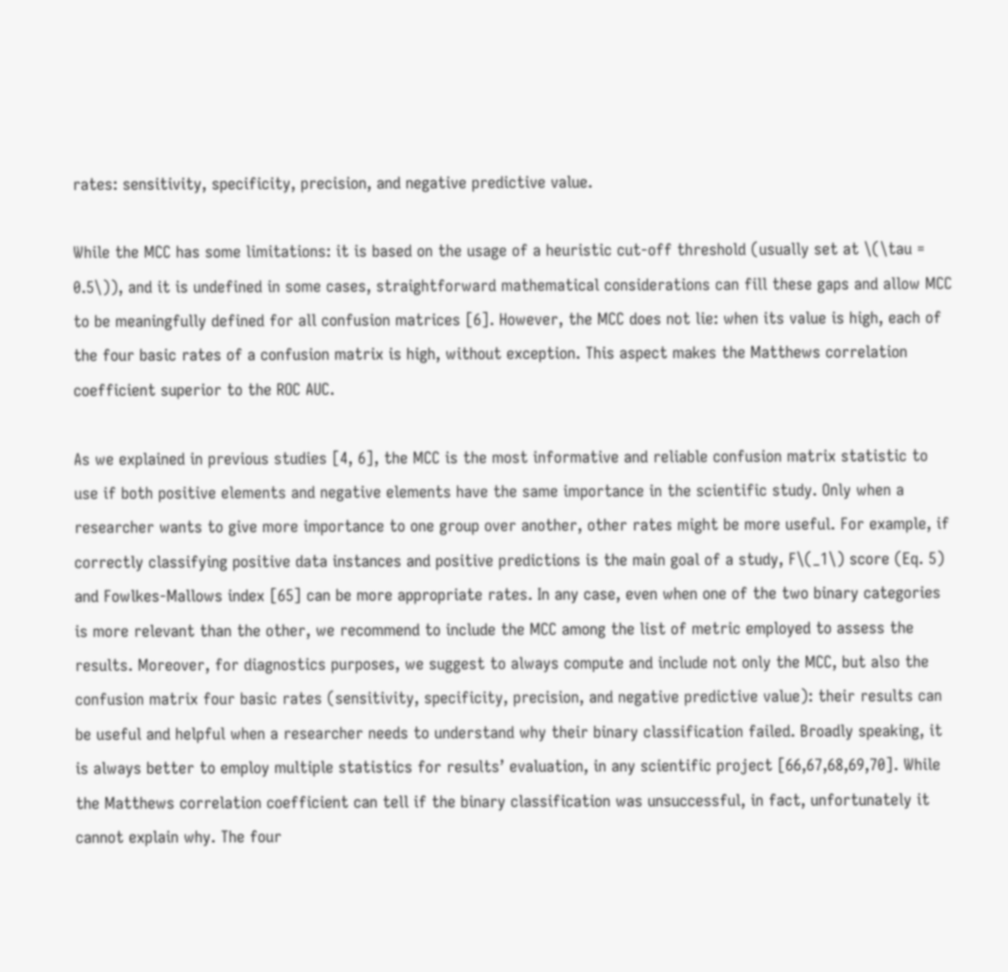rates: sensitivity, specificity, precision, and negative predictive value.

While the MCC has some limitations: it is based on the usage of a heuristic cut-off threshold (usually set at \(\tau = 0.5\)), and it is undefined in some cases, straightforward mathematical considerations can fill these gaps and allow MCC to be meaningfully defined for all confusion matrices [6]. However, the MCC does not lie: when its value is high, each of the four basic rates of a confusion matrix is high, without exception. This aspect makes the Matthews correlation coefficient superior to the ROC AUC.

As we explained in previous studies [4, 6], the MCC is the most informative and reliable confusion matrix statistic to use if both positive elements and negative elements have the same importance in the scientific study. Only when a researcher wants to give more importance to one group over another, other rates might be more useful. For example, if correctly classifying positive data instances and positive predictions is the main goal of a study, F\(_1\) score (Eq. 5) and Fowlkes-Mallows index [65] can be more appropriate rates. In any case, even when one of the two binary categories is more relevant than the other, we recommend to include the MCC among the list of metric employed to assess the results. Moreover, for diagnostics purposes, we suggest to always compute and include not only the MCC, but also the confusion matrix four basic rates (sensitivity, specificity, precision, and negative predictive value): their results can be useful and helpful when a researcher needs to understand why their binary classification failed. Broadly speaking, it is always better to employ multiple statistics for results’ evaluation, in any scientific project [66,67,68,69,70]. While the Matthews correlation coefficient can tell if the binary classification was unsuccessful, in fact, unfortunately it cannot explain why. The four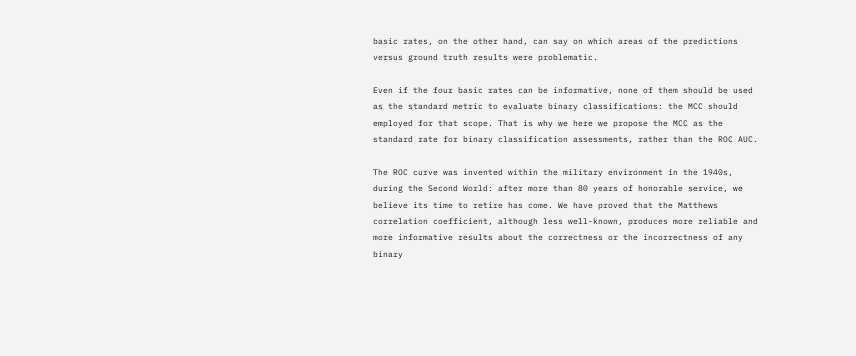basic rates, on the other hand, can say on which areas of the predictions versus ground truth results were problematic.

Even if the four basic rates can be informative, none of them should be used as the standard metric to evaluate binary classifications: the MCC should employed for that scope. That is why we here we propose the MCC as the standard rate for binary classification assessments, rather than the ROC AUC.

The ROC curve was invented within the military environment in the 1940s, during the Second World: after more than 80 years of honorable service, we believe its time to retire has come. We have proved that the Matthews correlation coefficient, although less well-known, produces more reliable and more informative results about the correctness or the incorrectness of any binary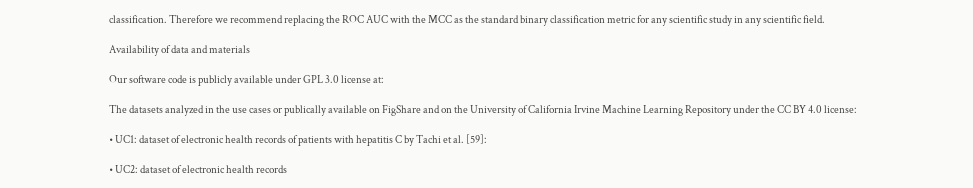classification. Therefore we recommend replacing the ROC AUC with the MCC as the standard binary classification metric for any scientific study in any scientific field.

Availability of data and materials

Our software code is publicly available under GPL 3.0 license at:

The datasets analyzed in the use cases or publically available on FigShare and on the University of California Irvine Machine Learning Repository under the CC BY 4.0 license:

• UC1: dataset of electronic health records of patients with hepatitis C by Tachi et al. [59]:

• UC2: dataset of electronic health records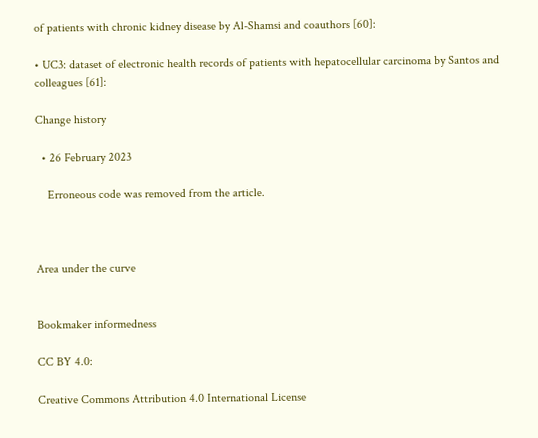of patients with chronic kidney disease by Al-Shamsi and coauthors [60]:

• UC3: dataset of electronic health records of patients with hepatocellular carcinoma by Santos and colleagues [61]:

Change history

  • 26 February 2023

    Erroneous code was removed from the article.



Area under the curve


Bookmaker informedness

CC BY 4.0:

Creative Commons Attribution 4.0 International License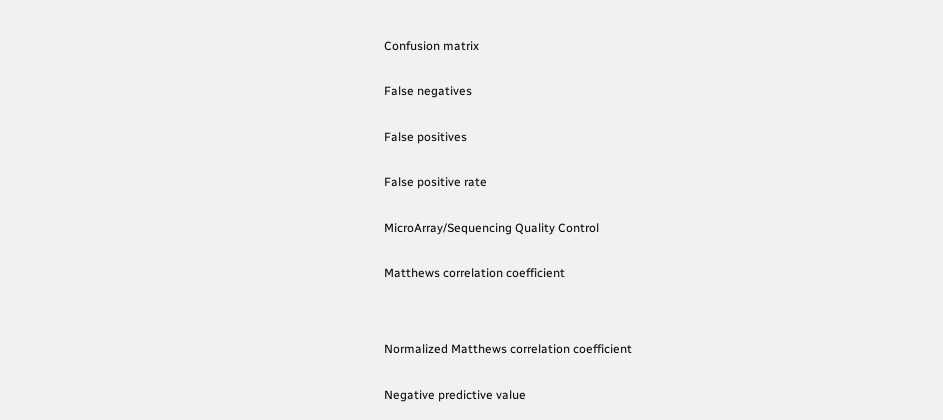Confusion matrix


False negatives


False positives


False positive rate


MicroArray/Sequencing Quality Control


Matthews correlation coefficient




Normalized Matthews correlation coefficient


Negative predictive value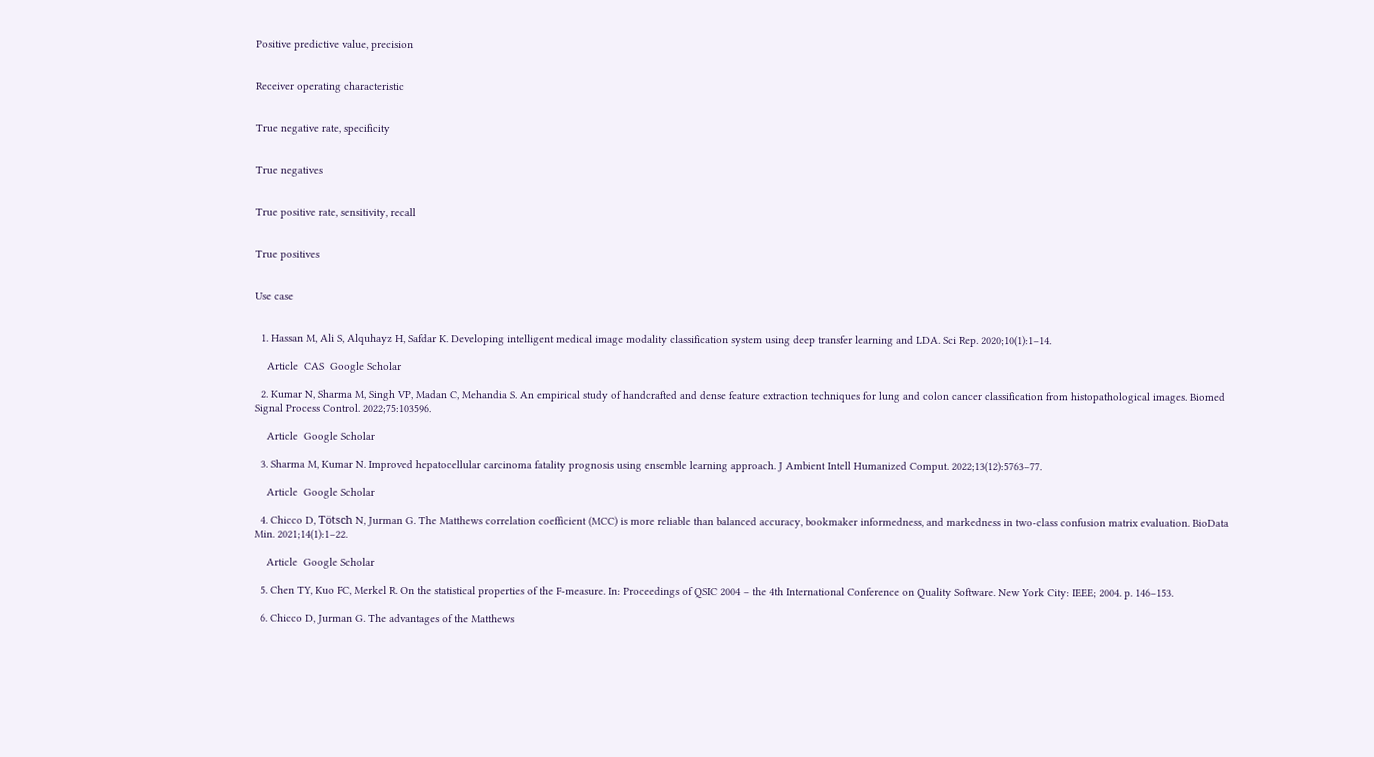Positive predictive value, precision


Receiver operating characteristic


True negative rate, specificity


True negatives


True positive rate, sensitivity, recall


True positives


Use case


  1. Hassan M, Ali S, Alquhayz H, Safdar K. Developing intelligent medical image modality classification system using deep transfer learning and LDA. Sci Rep. 2020;10(1):1–14.

    Article  CAS  Google Scholar

  2. Kumar N, Sharma M, Singh VP, Madan C, Mehandia S. An empirical study of handcrafted and dense feature extraction techniques for lung and colon cancer classification from histopathological images. Biomed Signal Process Control. 2022;75:103596.

    Article  Google Scholar

  3. Sharma M, Kumar N. Improved hepatocellular carcinoma fatality prognosis using ensemble learning approach. J Ambient Intell Humanized Comput. 2022;13(12):5763–77.

    Article  Google Scholar

  4. Chicco D, Tötsch N, Jurman G. The Matthews correlation coefficient (MCC) is more reliable than balanced accuracy, bookmaker informedness, and markedness in two-class confusion matrix evaluation. BioData Min. 2021;14(1):1–22.

    Article  Google Scholar

  5. Chen TY, Kuo FC, Merkel R. On the statistical properties of the F-measure. In: Proceedings of QSIC 2004 – the 4th International Conference on Quality Software. New York City: IEEE; 2004. p. 146–153.

  6. Chicco D, Jurman G. The advantages of the Matthews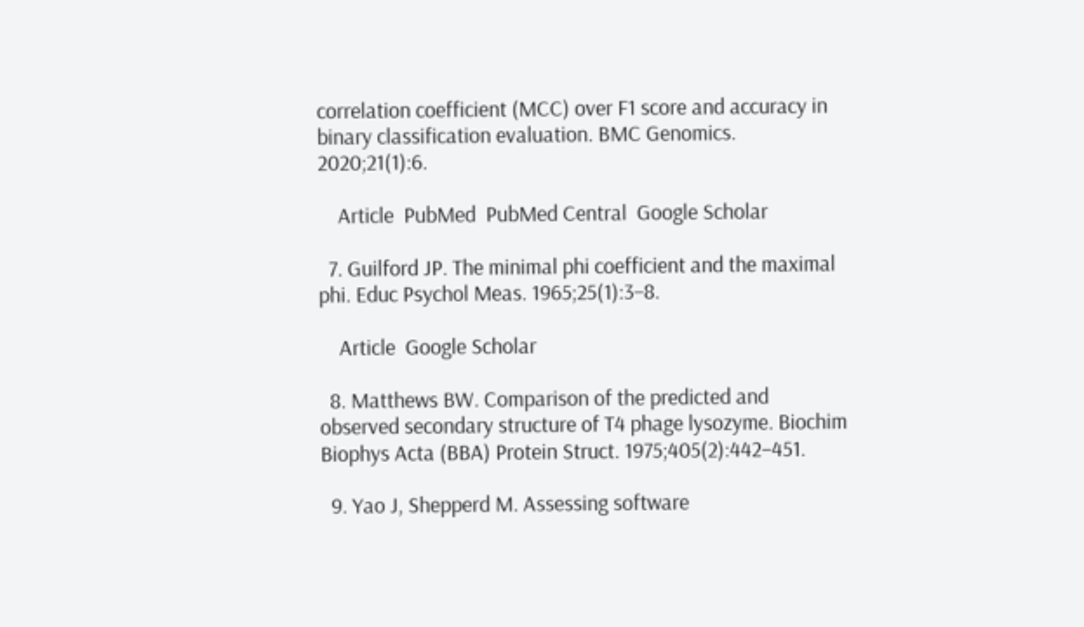correlation coefficient (MCC) over F1 score and accuracy in binary classification evaluation. BMC Genomics. 2020;21(1):6.

    Article  PubMed  PubMed Central  Google Scholar

  7. Guilford JP. The minimal phi coefficient and the maximal phi. Educ Psychol Meas. 1965;25(1):3–8.

    Article  Google Scholar

  8. Matthews BW. Comparison of the predicted and observed secondary structure of T4 phage lysozyme. Biochim Biophys Acta (BBA) Protein Struct. 1975;405(2):442–451.

  9. Yao J, Shepperd M. Assessing software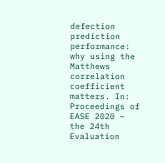defection prediction performance: why using the Matthews correlation coefficient matters. In: Proceedings of EASE 2020 – the 24th Evaluation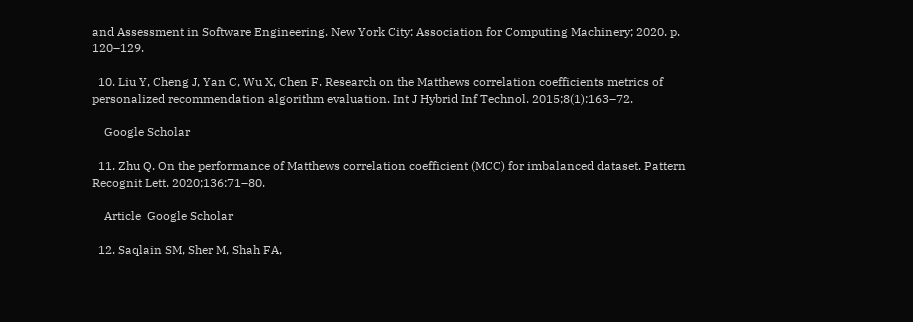and Assessment in Software Engineering. New York City: Association for Computing Machinery; 2020. p. 120–129.

  10. Liu Y, Cheng J, Yan C, Wu X, Chen F. Research on the Matthews correlation coefficients metrics of personalized recommendation algorithm evaluation. Int J Hybrid Inf Technol. 2015;8(1):163–72.

    Google Scholar

  11. Zhu Q. On the performance of Matthews correlation coefficient (MCC) for imbalanced dataset. Pattern Recognit Lett. 2020;136:71–80.

    Article  Google Scholar

  12. Saqlain SM, Sher M, Shah FA,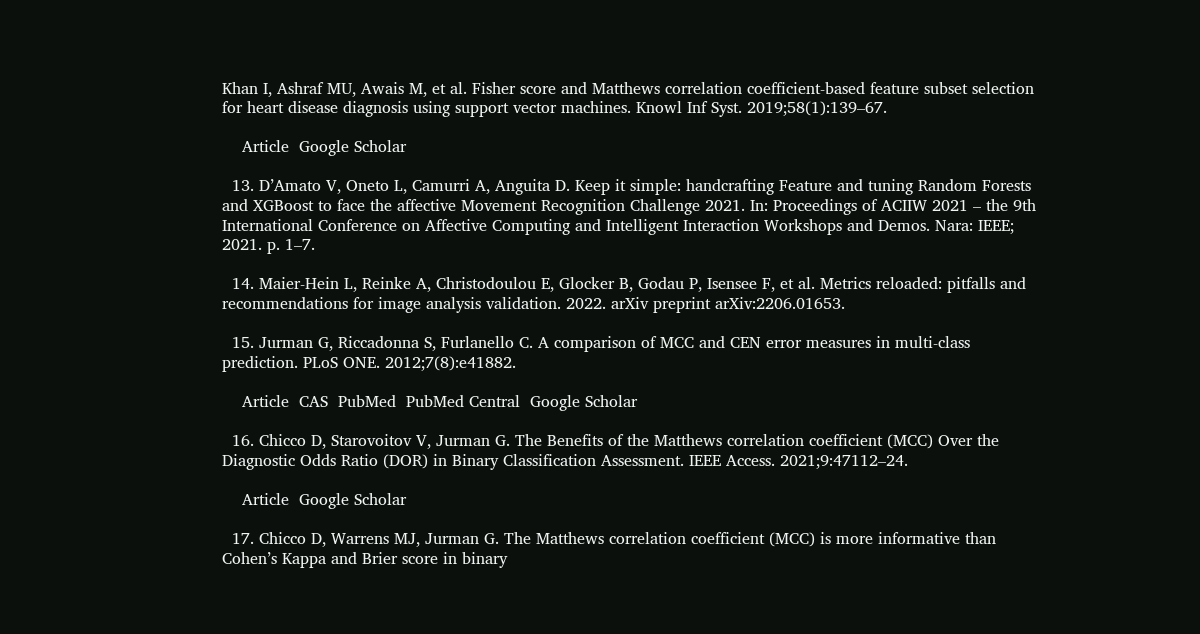Khan I, Ashraf MU, Awais M, et al. Fisher score and Matthews correlation coefficient-based feature subset selection for heart disease diagnosis using support vector machines. Knowl Inf Syst. 2019;58(1):139–67.

    Article  Google Scholar

  13. D’Amato V, Oneto L, Camurri A, Anguita D. Keep it simple: handcrafting Feature and tuning Random Forests and XGBoost to face the affective Movement Recognition Challenge 2021. In: Proceedings of ACIIW 2021 – the 9th International Conference on Affective Computing and Intelligent Interaction Workshops and Demos. Nara: IEEE; 2021. p. 1–7.

  14. Maier-Hein L, Reinke A, Christodoulou E, Glocker B, Godau P, Isensee F, et al. Metrics reloaded: pitfalls and recommendations for image analysis validation. 2022. arXiv preprint arXiv:2206.01653.

  15. Jurman G, Riccadonna S, Furlanello C. A comparison of MCC and CEN error measures in multi-class prediction. PLoS ONE. 2012;7(8):e41882.

    Article  CAS  PubMed  PubMed Central  Google Scholar

  16. Chicco D, Starovoitov V, Jurman G. The Benefits of the Matthews correlation coefficient (MCC) Over the Diagnostic Odds Ratio (DOR) in Binary Classification Assessment. IEEE Access. 2021;9:47112–24.

    Article  Google Scholar

  17. Chicco D, Warrens MJ, Jurman G. The Matthews correlation coefficient (MCC) is more informative than Cohen’s Kappa and Brier score in binary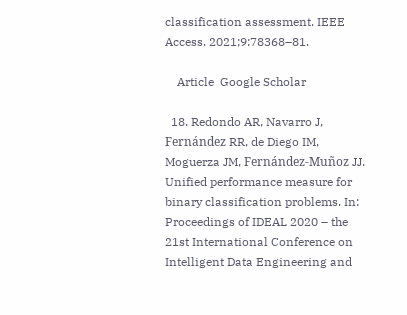classification assessment. IEEE Access. 2021;9:78368–81.

    Article  Google Scholar

  18. Redondo AR, Navarro J, Fernández RR, de Diego IM, Moguerza JM, Fernández-Muñoz JJ. Unified performance measure for binary classification problems. In: Proceedings of IDEAL 2020 – the 21st International Conference on Intelligent Data Engineering and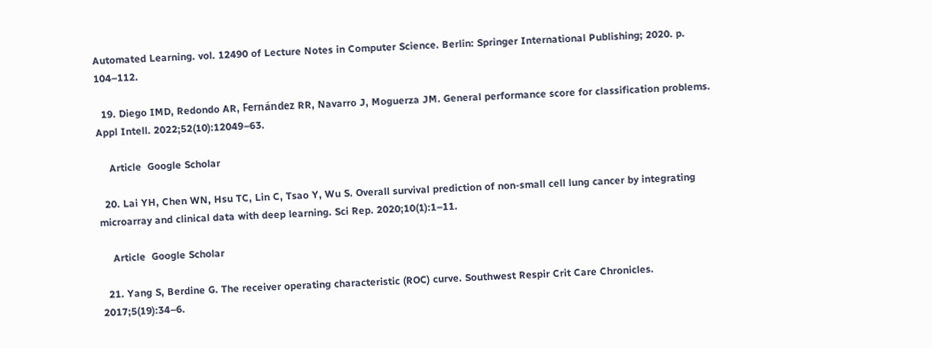Automated Learning. vol. 12490 of Lecture Notes in Computer Science. Berlin: Springer International Publishing; 2020. p. 104–112.

  19. Diego IMD, Redondo AR, Fernández RR, Navarro J, Moguerza JM. General performance score for classification problems. Appl Intell. 2022;52(10):12049–63.

    Article  Google Scholar

  20. Lai YH, Chen WN, Hsu TC, Lin C, Tsao Y, Wu S. Overall survival prediction of non-small cell lung cancer by integrating microarray and clinical data with deep learning. Sci Rep. 2020;10(1):1–11.

    Article  Google Scholar

  21. Yang S, Berdine G. The receiver operating characteristic (ROC) curve. Southwest Respir Crit Care Chronicles. 2017;5(19):34–6.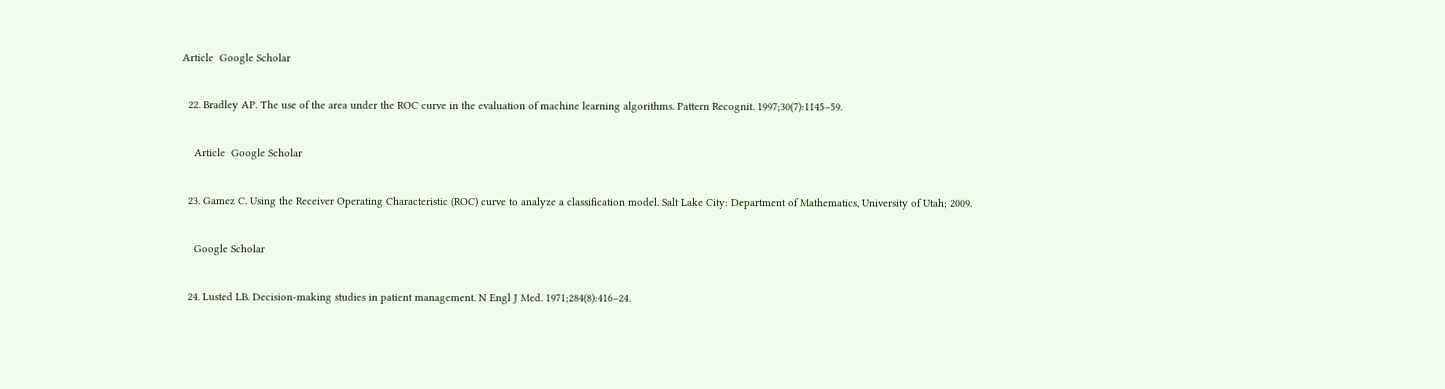Article  Google Scholar

  22. Bradley AP. The use of the area under the ROC curve in the evaluation of machine learning algorithms. Pattern Recognit. 1997;30(7):1145–59.

    Article  Google Scholar

  23. Gamez C. Using the Receiver Operating Characteristic (ROC) curve to analyze a classification model. Salt Lake City: Department of Mathematics, University of Utah; 2009.

    Google Scholar

  24. Lusted LB. Decision-making studies in patient management. N Engl J Med. 1971;284(8):416–24.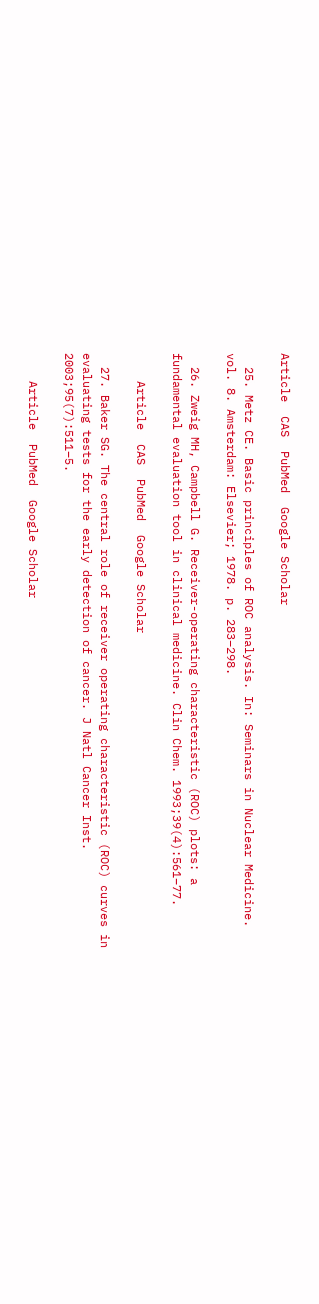Article  CAS  PubMed  Google Scholar

  25. Metz CE. Basic principles of ROC analysis. In: Seminars in Nuclear Medicine. vol. 8. Amsterdam: Elsevier; 1978. p. 283–298.

  26. Zweig MH, Campbell G. Receiver-operating characteristic (ROC) plots: a fundamental evaluation tool in clinical medicine. Clin Chem. 1993;39(4):561–77.

    Article  CAS  PubMed  Google Scholar

  27. Baker SG. The central role of receiver operating characteristic (ROC) curves in evaluating tests for the early detection of cancer. J Natl Cancer Inst. 2003;95(7):511–5.

    Article  PubMed  Google Scholar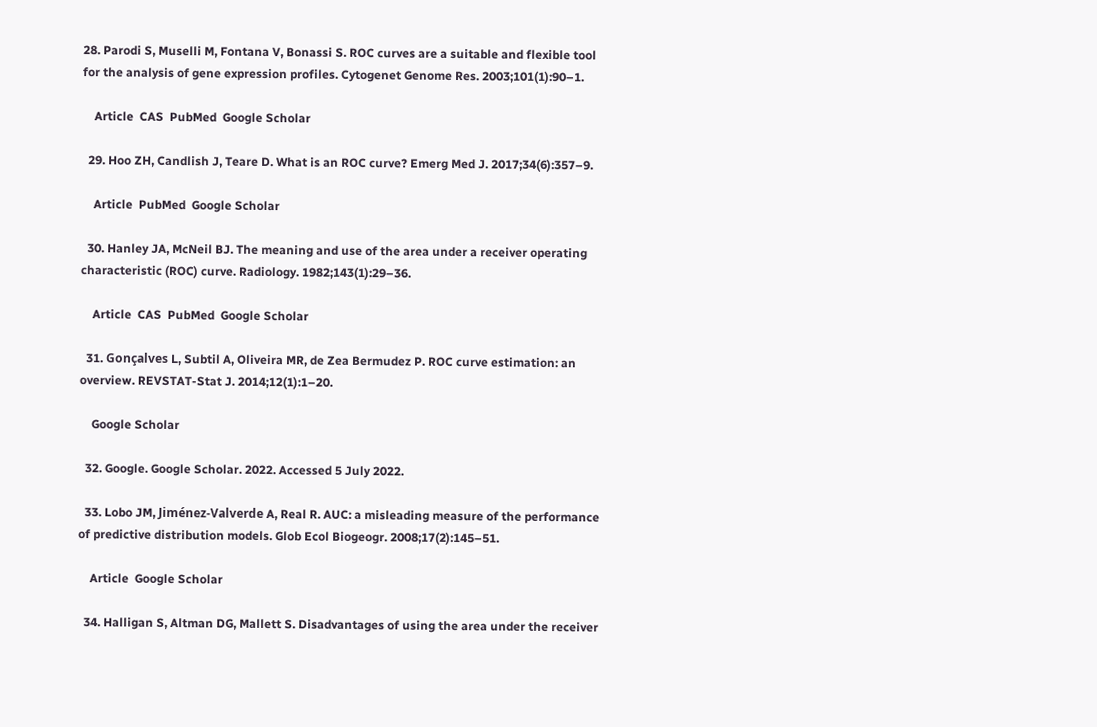28. Parodi S, Muselli M, Fontana V, Bonassi S. ROC curves are a suitable and flexible tool for the analysis of gene expression profiles. Cytogenet Genome Res. 2003;101(1):90–1.

    Article  CAS  PubMed  Google Scholar

  29. Hoo ZH, Candlish J, Teare D. What is an ROC curve? Emerg Med J. 2017;34(6):357–9.

    Article  PubMed  Google Scholar

  30. Hanley JA, McNeil BJ. The meaning and use of the area under a receiver operating characteristic (ROC) curve. Radiology. 1982;143(1):29–36.

    Article  CAS  PubMed  Google Scholar

  31. Gonçalves L, Subtil A, Oliveira MR, de Zea Bermudez P. ROC curve estimation: an overview. REVSTAT-Stat J. 2014;12(1):1–20.

    Google Scholar

  32. Google. Google Scholar. 2022. Accessed 5 July 2022.

  33. Lobo JM, Jiménez-Valverde A, Real R. AUC: a misleading measure of the performance of predictive distribution models. Glob Ecol Biogeogr. 2008;17(2):145–51.

    Article  Google Scholar

  34. Halligan S, Altman DG, Mallett S. Disadvantages of using the area under the receiver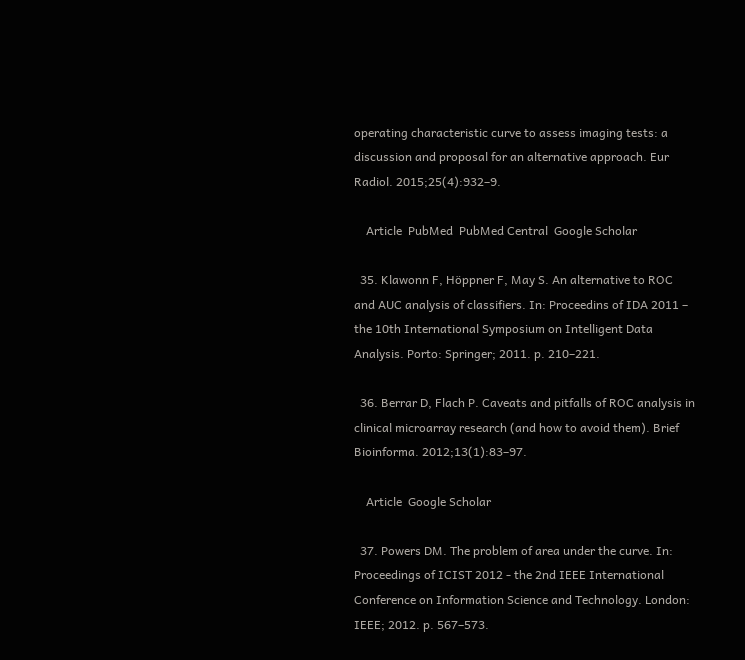operating characteristic curve to assess imaging tests: a discussion and proposal for an alternative approach. Eur Radiol. 2015;25(4):932–9.

    Article  PubMed  PubMed Central  Google Scholar

  35. Klawonn F, Höppner F, May S. An alternative to ROC and AUC analysis of classifiers. In: Proceedins of IDA 2011 – the 10th International Symposium on Intelligent Data Analysis. Porto: Springer; 2011. p. 210–221.

  36. Berrar D, Flach P. Caveats and pitfalls of ROC analysis in clinical microarray research (and how to avoid them). Brief Bioinforma. 2012;13(1):83–97.

    Article  Google Scholar

  37. Powers DM. The problem of area under the curve. In: Proceedings of ICIST 2012 - the 2nd IEEE International Conference on Information Science and Technology. London: IEEE; 2012. p. 567–573.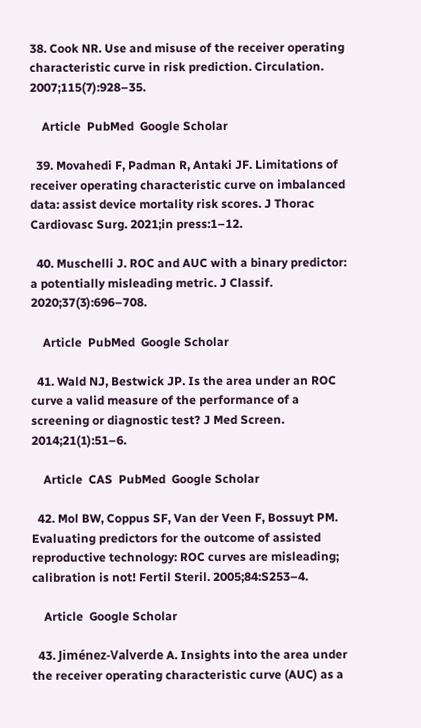38. Cook NR. Use and misuse of the receiver operating characteristic curve in risk prediction. Circulation. 2007;115(7):928–35.

    Article  PubMed  Google Scholar

  39. Movahedi F, Padman R, Antaki JF. Limitations of receiver operating characteristic curve on imbalanced data: assist device mortality risk scores. J Thorac Cardiovasc Surg. 2021;in press:1–12.

  40. Muschelli J. ROC and AUC with a binary predictor: a potentially misleading metric. J Classif. 2020;37(3):696–708.

    Article  PubMed  Google Scholar

  41. Wald NJ, Bestwick JP. Is the area under an ROC curve a valid measure of the performance of a screening or diagnostic test? J Med Screen. 2014;21(1):51–6.

    Article  CAS  PubMed  Google Scholar

  42. Mol BW, Coppus SF, Van der Veen F, Bossuyt PM. Evaluating predictors for the outcome of assisted reproductive technology: ROC curves are misleading; calibration is not! Fertil Steril. 2005;84:S253–4.

    Article  Google Scholar

  43. Jiménez-Valverde A. Insights into the area under the receiver operating characteristic curve (AUC) as a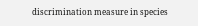discrimination measure in species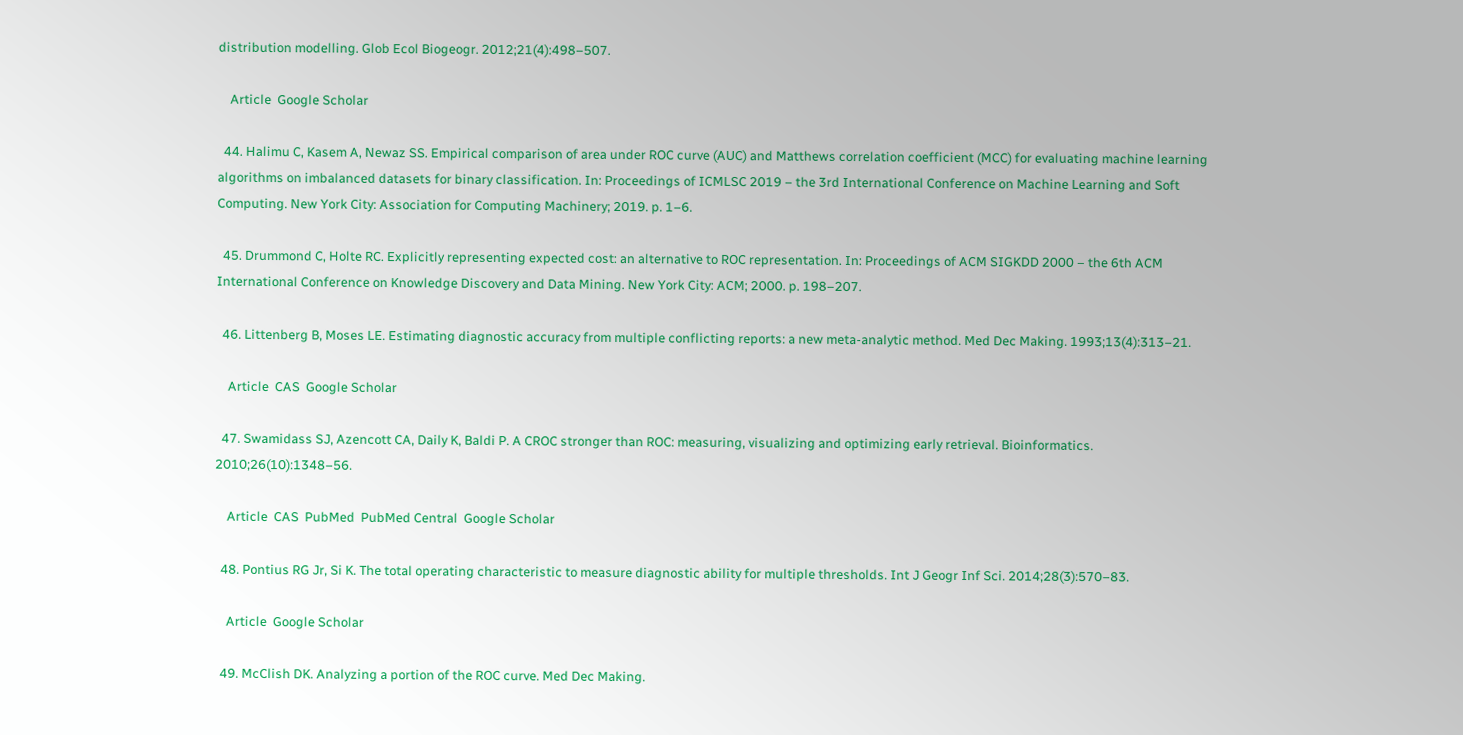distribution modelling. Glob Ecol Biogeogr. 2012;21(4):498–507.

    Article  Google Scholar

  44. Halimu C, Kasem A, Newaz SS. Empirical comparison of area under ROC curve (AUC) and Matthews correlation coefficient (MCC) for evaluating machine learning algorithms on imbalanced datasets for binary classification. In: Proceedings of ICMLSC 2019 – the 3rd International Conference on Machine Learning and Soft Computing. New York City: Association for Computing Machinery; 2019. p. 1–6.

  45. Drummond C, Holte RC. Explicitly representing expected cost: an alternative to ROC representation. In: Proceedings of ACM SIGKDD 2000 – the 6th ACM International Conference on Knowledge Discovery and Data Mining. New York City: ACM; 2000. p. 198–207.

  46. Littenberg B, Moses LE. Estimating diagnostic accuracy from multiple conflicting reports: a new meta-analytic method. Med Dec Making. 1993;13(4):313–21.

    Article  CAS  Google Scholar

  47. Swamidass SJ, Azencott CA, Daily K, Baldi P. A CROC stronger than ROC: measuring, visualizing and optimizing early retrieval. Bioinformatics. 2010;26(10):1348–56.

    Article  CAS  PubMed  PubMed Central  Google Scholar

  48. Pontius RG Jr, Si K. The total operating characteristic to measure diagnostic ability for multiple thresholds. Int J Geogr Inf Sci. 2014;28(3):570–83.

    Article  Google Scholar

  49. McClish DK. Analyzing a portion of the ROC curve. Med Dec Making.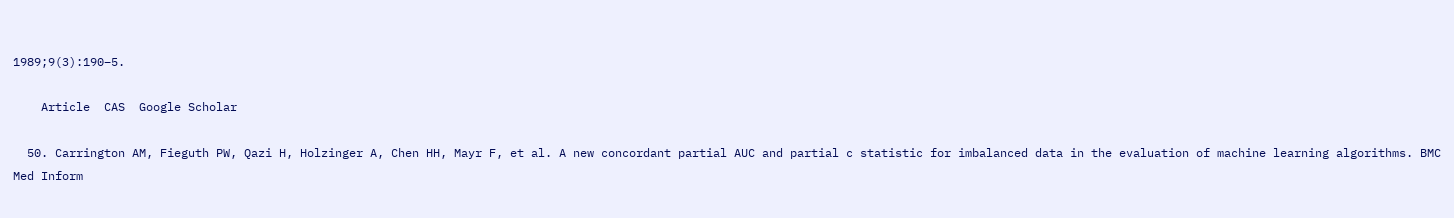1989;9(3):190–5.

    Article  CAS  Google Scholar

  50. Carrington AM, Fieguth PW, Qazi H, Holzinger A, Chen HH, Mayr F, et al. A new concordant partial AUC and partial c statistic for imbalanced data in the evaluation of machine learning algorithms. BMC Med Inform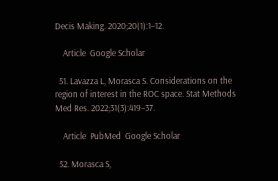Decis Making. 2020;20(1):1–12.

    Article  Google Scholar

  51. Lavazza L, Morasca S. Considerations on the region of interest in the ROC space. Stat Methods Med Res. 2022;31(3):419–37.

    Article  PubMed  Google Scholar

  52. Morasca S,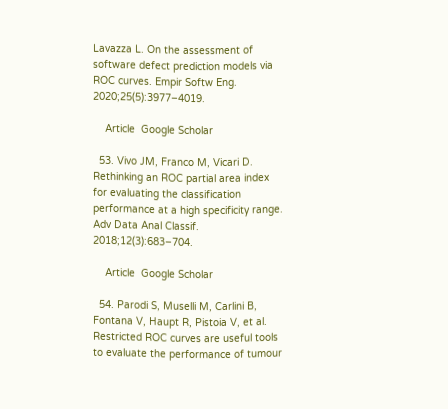Lavazza L. On the assessment of software defect prediction models via ROC curves. Empir Softw Eng. 2020;25(5):3977–4019.

    Article  Google Scholar

  53. Vivo JM, Franco M, Vicari D. Rethinking an ROC partial area index for evaluating the classification performance at a high specificity range. Adv Data Anal Classif. 2018;12(3):683–704.

    Article  Google Scholar

  54. Parodi S, Muselli M, Carlini B, Fontana V, Haupt R, Pistoia V, et al. Restricted ROC curves are useful tools to evaluate the performance of tumour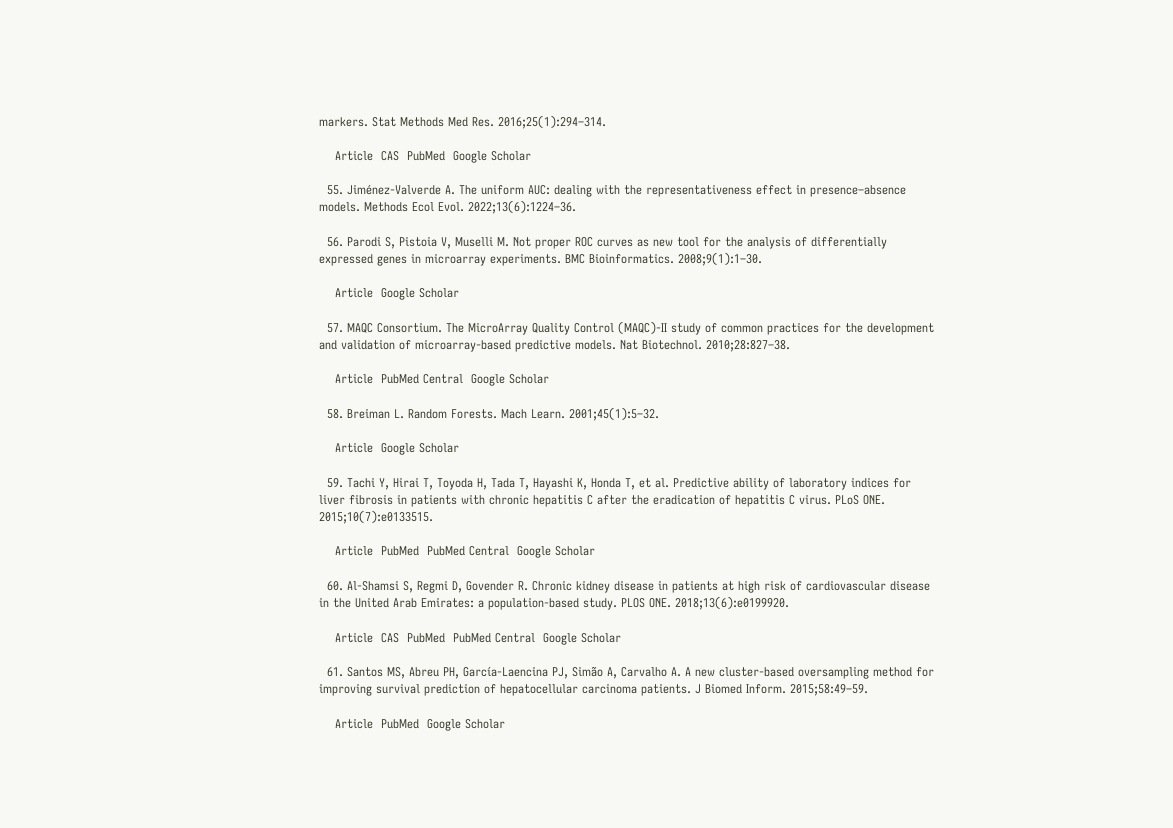markers. Stat Methods Med Res. 2016;25(1):294–314.

    Article  CAS  PubMed  Google Scholar

  55. Jiménez-Valverde A. The uniform AUC: dealing with the representativeness effect in presence–absence models. Methods Ecol Evol. 2022;13(6):1224–36.

  56. Parodi S, Pistoia V, Muselli M. Not proper ROC curves as new tool for the analysis of differentially expressed genes in microarray experiments. BMC Bioinformatics. 2008;9(1):1–30.

    Article  Google Scholar

  57. MAQC Consortium. The MicroArray Quality Control (MAQC)-II study of common practices for the development and validation of microarray-based predictive models. Nat Biotechnol. 2010;28:827–38.

    Article  PubMed Central  Google Scholar

  58. Breiman L. Random Forests. Mach Learn. 2001;45(1):5–32.

    Article  Google Scholar

  59. Tachi Y, Hirai T, Toyoda H, Tada T, Hayashi K, Honda T, et al. Predictive ability of laboratory indices for liver fibrosis in patients with chronic hepatitis C after the eradication of hepatitis C virus. PLoS ONE. 2015;10(7):e0133515.

    Article  PubMed  PubMed Central  Google Scholar

  60. Al-Shamsi S, Regmi D, Govender R. Chronic kidney disease in patients at high risk of cardiovascular disease in the United Arab Emirates: a population-based study. PLOS ONE. 2018;13(6):e0199920.

    Article  CAS  PubMed  PubMed Central  Google Scholar

  61. Santos MS, Abreu PH, García-Laencina PJ, Simão A, Carvalho A. A new cluster-based oversampling method for improving survival prediction of hepatocellular carcinoma patients. J Biomed Inform. 2015;58:49–59.

    Article  PubMed  Google Scholar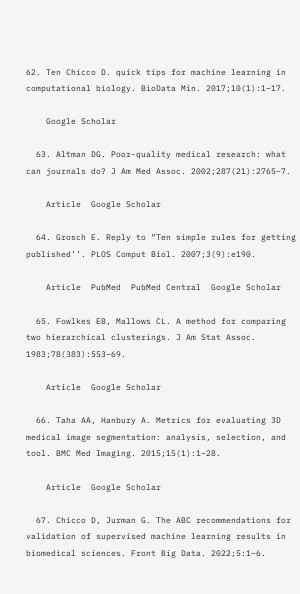62. Ten Chicco D. quick tips for machine learning in computational biology. BioData Min. 2017;10(1):1–17.

    Google Scholar

  63. Altman DG. Poor-quality medical research: what can journals do? J Am Med Assoc. 2002;287(21):2765–7.

    Article  Google Scholar

  64. Grosch E. Reply to “Ten simple rules for getting published’’. PLOS Comput Biol. 2007;3(9):e190.

    Article  PubMed  PubMed Central  Google Scholar

  65. Fowlkes EB, Mallows CL. A method for comparing two hierarchical clusterings. J Am Stat Assoc. 1983;78(383):553–69.

    Article  Google Scholar

  66. Taha AA, Hanbury A. Metrics for evaluating 3D medical image segmentation: analysis, selection, and tool. BMC Med Imaging. 2015;15(1):1–28.

    Article  Google Scholar

  67. Chicco D, Jurman G. The ABC recommendations for validation of supervised machine learning results in biomedical sciences. Front Big Data. 2022;5:1–6.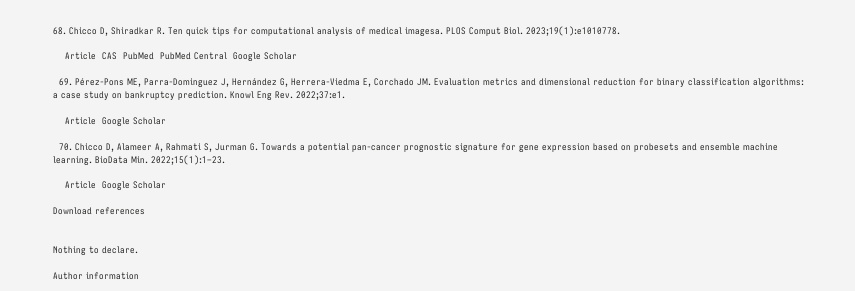68. Chicco D, Shiradkar R. Ten quick tips for computational analysis of medical imagesa. PLOS Comput Biol. 2023;19(1):e1010778.

    Article  CAS  PubMed  PubMed Central  Google Scholar

  69. Pérez-Pons ME, Parra-Dominguez J, Hernández G, Herrera-Viedma E, Corchado JM. Evaluation metrics and dimensional reduction for binary classification algorithms: a case study on bankruptcy prediction. Knowl Eng Rev. 2022;37:e1.

    Article  Google Scholar

  70. Chicco D, Alameer A, Rahmati S, Jurman G. Towards a potential pan-cancer prognostic signature for gene expression based on probesets and ensemble machine learning. BioData Min. 2022;15(1):1–23.

    Article  Google Scholar

Download references


Nothing to declare.

Author information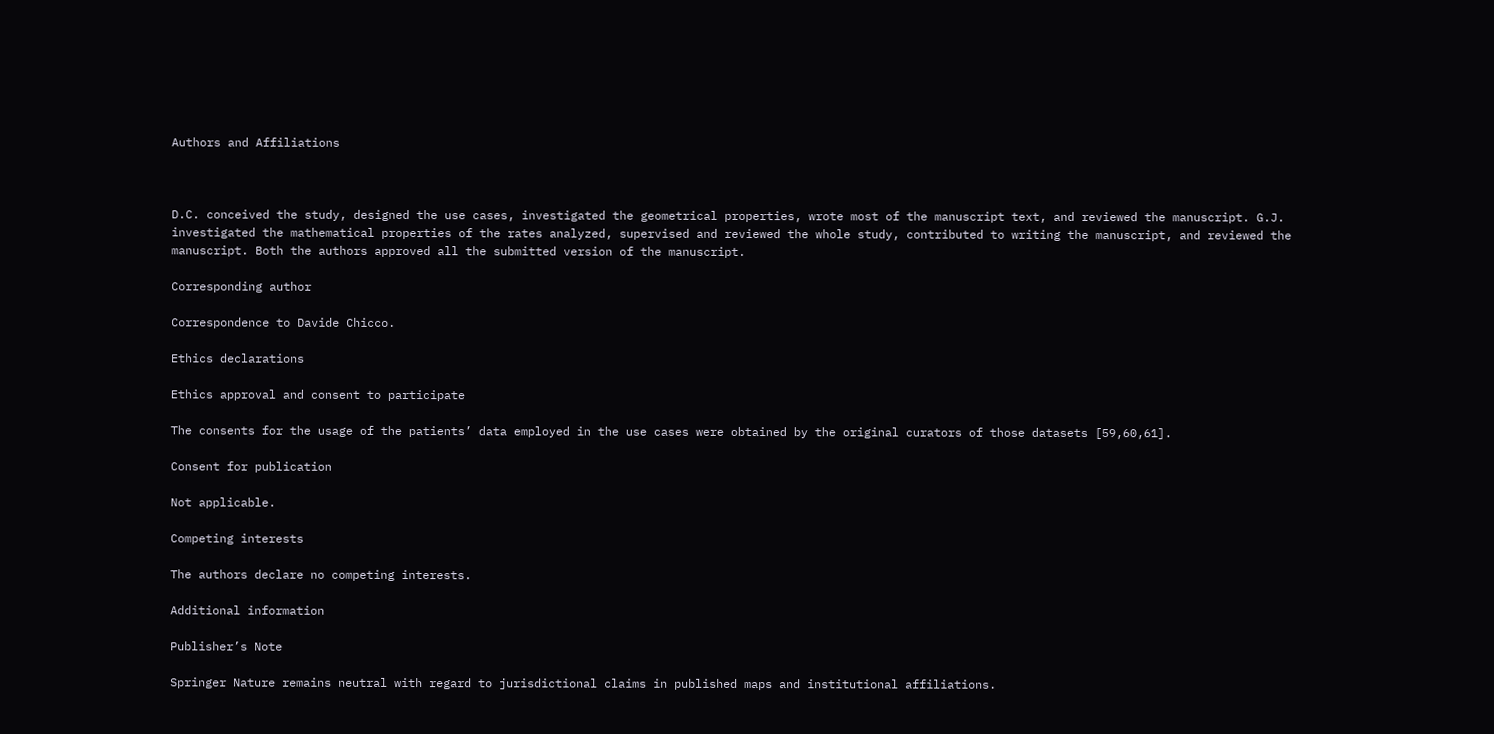Authors and Affiliations



D.C. conceived the study, designed the use cases, investigated the geometrical properties, wrote most of the manuscript text, and reviewed the manuscript. G.J. investigated the mathematical properties of the rates analyzed, supervised and reviewed the whole study, contributed to writing the manuscript, and reviewed the manuscript. Both the authors approved all the submitted version of the manuscript.

Corresponding author

Correspondence to Davide Chicco.

Ethics declarations

Ethics approval and consent to participate

The consents for the usage of the patients’ data employed in the use cases were obtained by the original curators of those datasets [59,60,61].

Consent for publication

Not applicable.

Competing interests

The authors declare no competing interests.

Additional information

Publisher’s Note

Springer Nature remains neutral with regard to jurisdictional claims in published maps and institutional affiliations.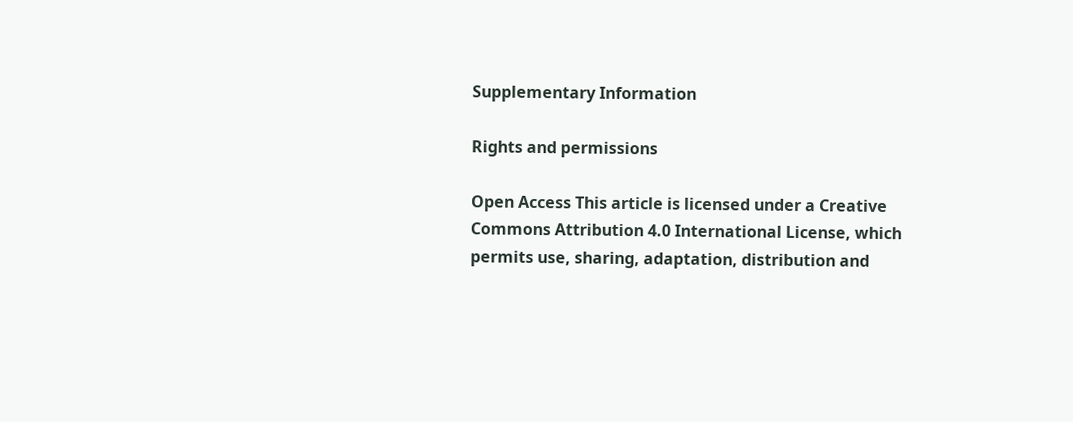Supplementary Information

Rights and permissions

Open Access This article is licensed under a Creative Commons Attribution 4.0 International License, which permits use, sharing, adaptation, distribution and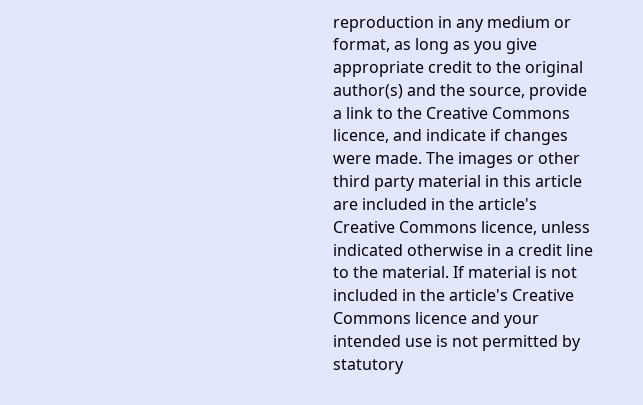reproduction in any medium or format, as long as you give appropriate credit to the original author(s) and the source, provide a link to the Creative Commons licence, and indicate if changes were made. The images or other third party material in this article are included in the article's Creative Commons licence, unless indicated otherwise in a credit line to the material. If material is not included in the article's Creative Commons licence and your intended use is not permitted by statutory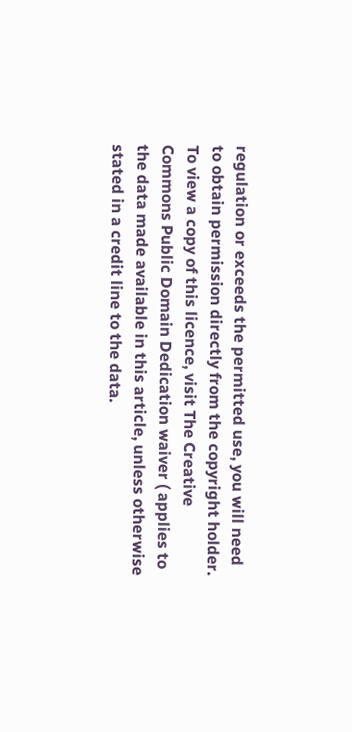regulation or exceeds the permitted use, you will need to obtain permission directly from the copyright holder. To view a copy of this licence, visit The Creative Commons Public Domain Dedication waiver ( applies to the data made available in this article, unless otherwise stated in a credit line to the data.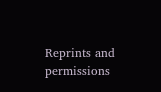Reprints and permissions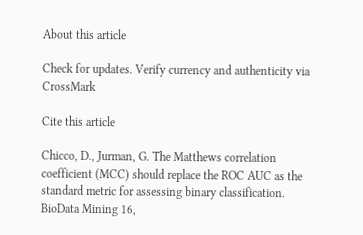About this article

Check for updates. Verify currency and authenticity via CrossMark

Cite this article

Chicco, D., Jurman, G. The Matthews correlation coefficient (MCC) should replace the ROC AUC as the standard metric for assessing binary classification. BioData Mining 16,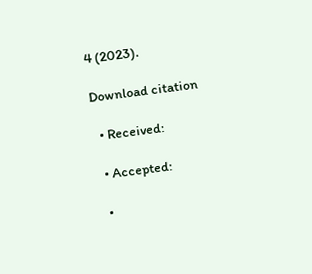4 (2023).

Download citation

  • Received:

  • Accepted:

  •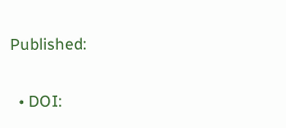Published:

  • DOI: